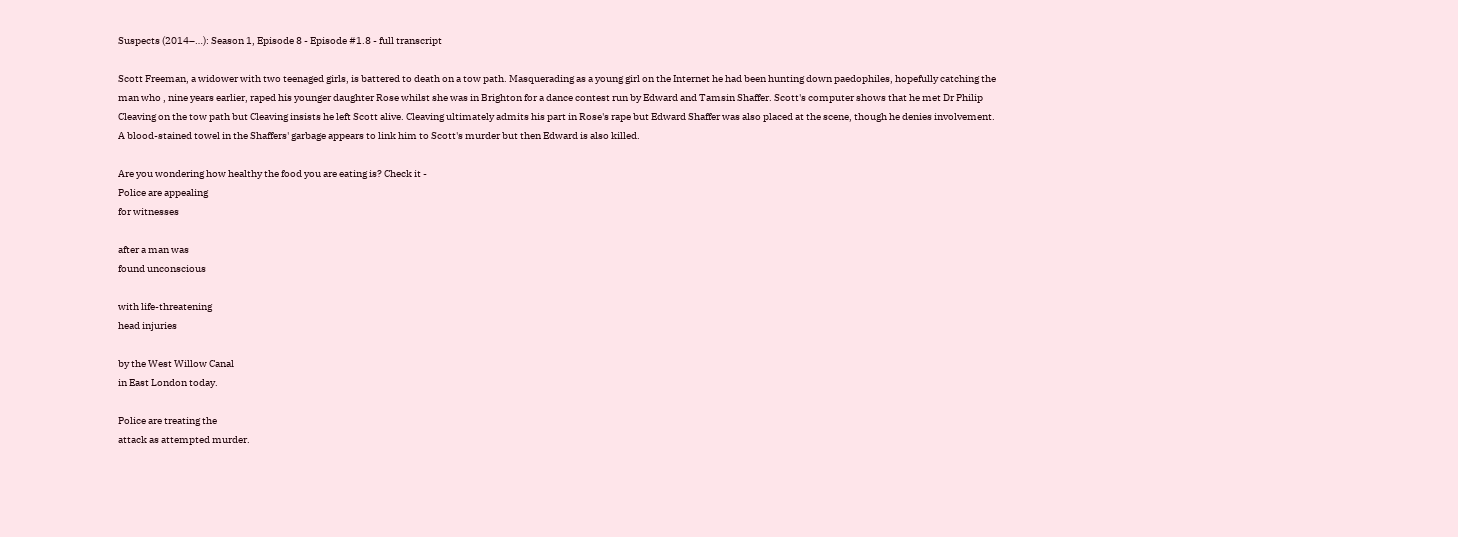Suspects (2014–…): Season 1, Episode 8 - Episode #1.8 - full transcript

Scott Freeman, a widower with two teenaged girls, is battered to death on a tow path. Masquerading as a young girl on the Internet he had been hunting down paedophiles, hopefully catching the man who , nine years earlier, raped his younger daughter Rose whilst she was in Brighton for a dance contest run by Edward and Tamsin Shaffer. Scott's computer shows that he met Dr Philip Cleaving on the tow path but Cleaving insists he left Scott alive. Cleaving ultimately admits his part in Rose's rape but Edward Shaffer was also placed at the scene, though he denies involvement. A blood-stained towel in the Shaffers' garbage appears to link him to Scott's murder but then Edward is also killed.

Are you wondering how healthy the food you are eating is? Check it -
Police are appealing
for witnesses

after a man was
found unconscious

with life-threatening
head injuries

by the West Willow Canal
in East London today.

Police are treating the
attack as attempted murder.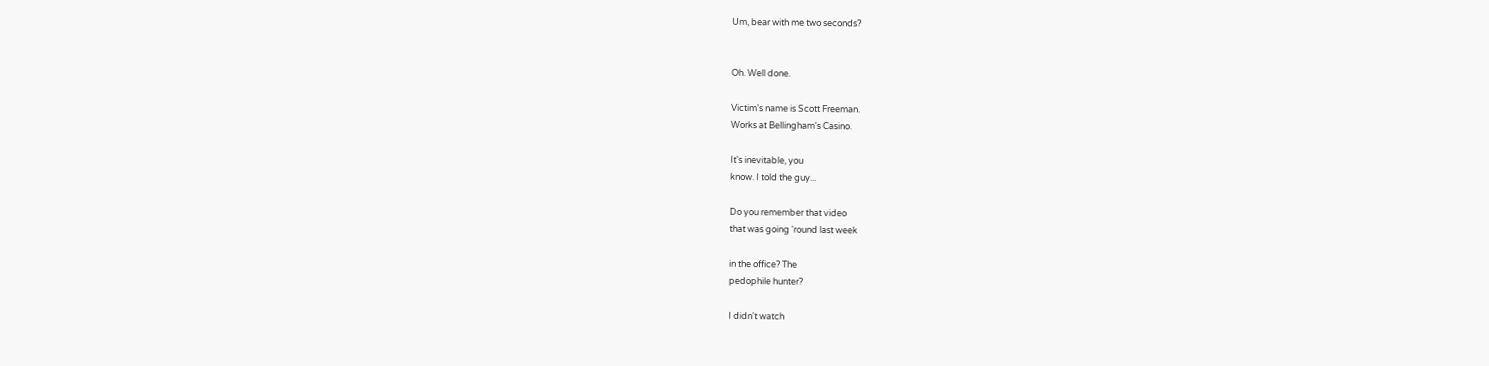Um, bear with me two seconds?


Oh. Well done.

Victim's name is Scott Freeman.
Works at Bellingham's Casino.

It's inevitable, you
know. I told the guy...

Do you remember that video
that was going 'round last week

in the office? The
pedophile hunter?

I didn't watch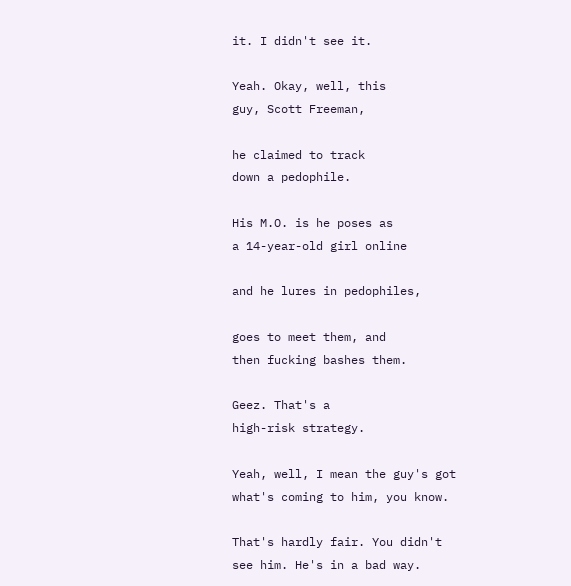it. I didn't see it.

Yeah. Okay, well, this
guy, Scott Freeman,

he claimed to track
down a pedophile.

His M.O. is he poses as
a 14-year-old girl online

and he lures in pedophiles,

goes to meet them, and
then fucking bashes them.

Geez. That's a
high-risk strategy.

Yeah, well, I mean the guy's got
what's coming to him, you know.

That's hardly fair. You didn't
see him. He's in a bad way.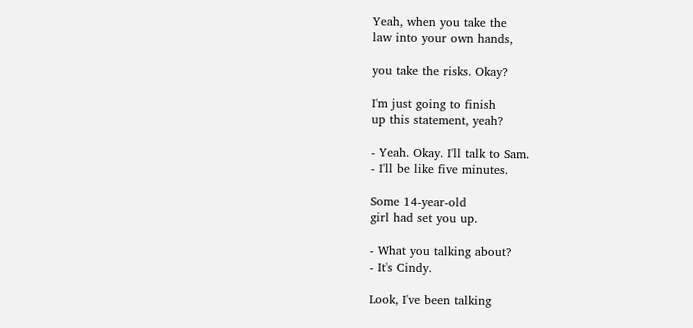Yeah, when you take the
law into your own hands,

you take the risks. Okay?

I'm just going to finish
up this statement, yeah?

- Yeah. Okay. I'll talk to Sam.
- I'll be like five minutes.

Some 14-year-old
girl had set you up.

- What you talking about?
- It's Cindy.

Look, I've been talking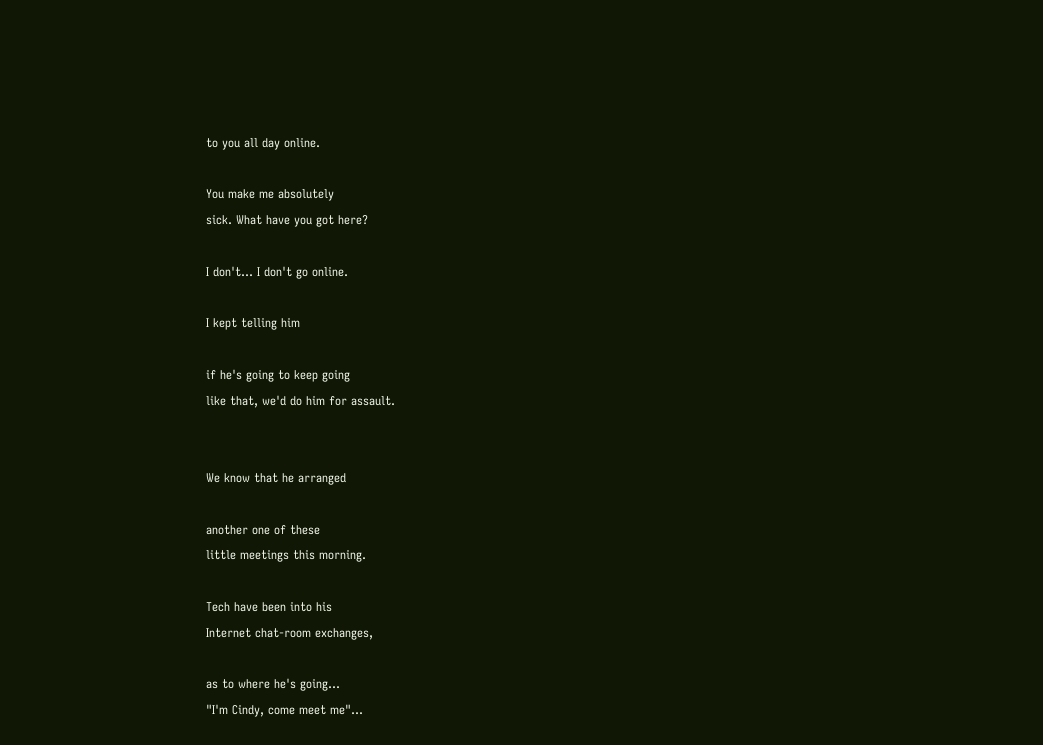to you all day online.

You make me absolutely
sick. What have you got here?

I don't... I don't go online.

I kept telling him

if he's going to keep going
like that, we'd do him for assault.


We know that he arranged

another one of these
little meetings this morning.

Tech have been into his
Internet chat-room exchanges,

as to where he's going...
"I'm Cindy, come meet me"...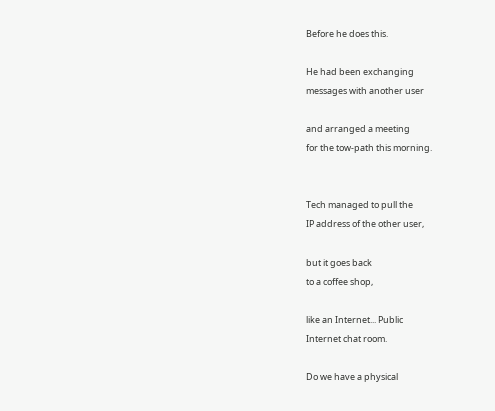Before he does this.

He had been exchanging
messages with another user

and arranged a meeting
for the tow-path this morning.


Tech managed to pull the
IP address of the other user,

but it goes back
to a coffee shop,

like an Internet... Public
Internet chat room.

Do we have a physical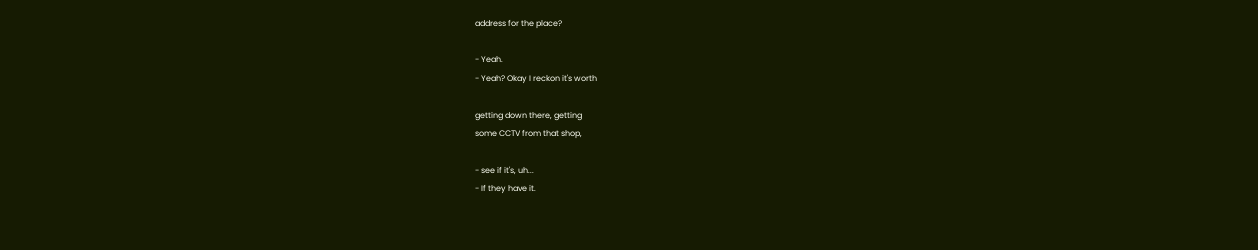address for the place?

- Yeah.
- Yeah? Okay I reckon it's worth

getting down there, getting
some CCTV from that shop,

- see if it's, uh...
- If they have it.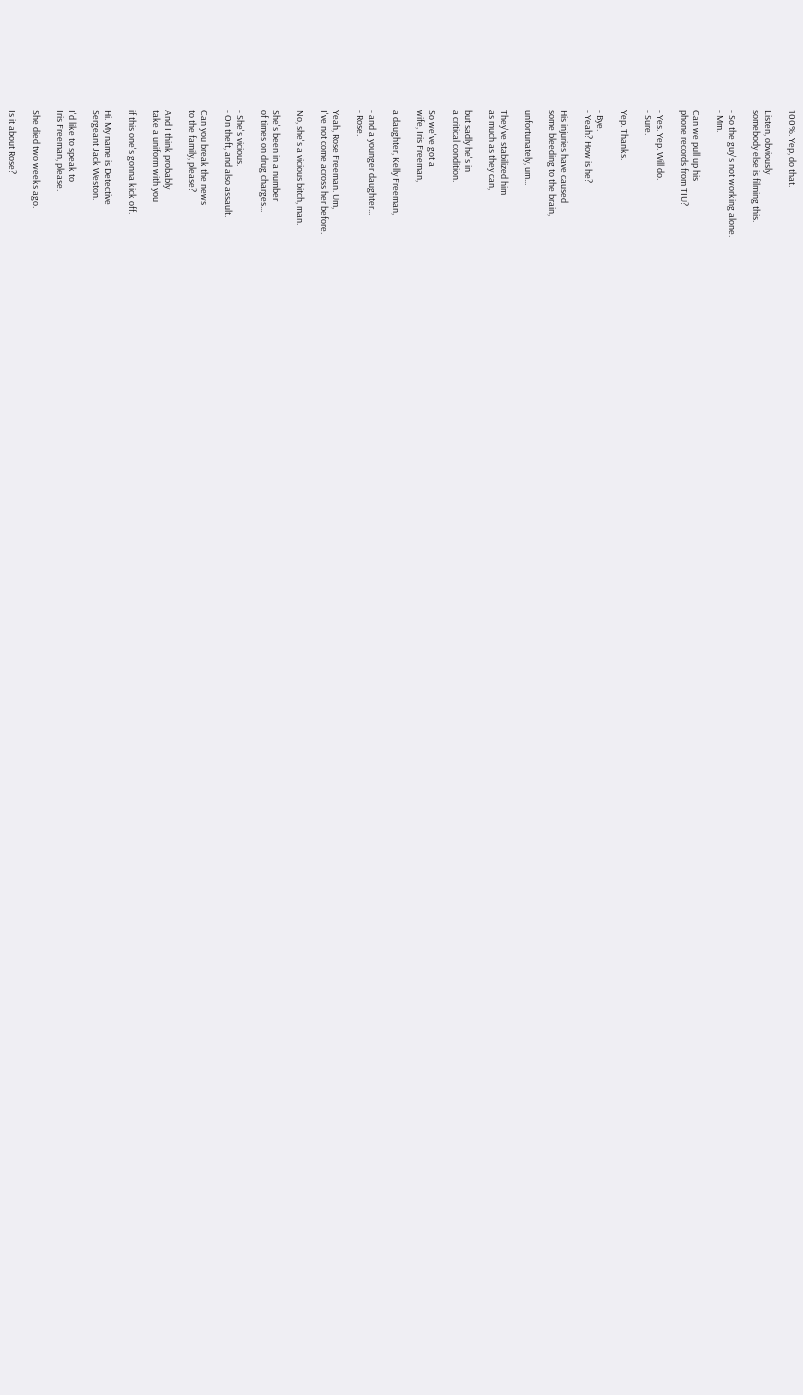100%. Yep, do that.

Listen, obviously
somebody else is filming this.

- So the guy's not working alone.
- Mm.

Can we pull up his
phone records from TIU?

- Yes. Yep. Will do.
- Sure.

Yep. Thanks.

- Bye.
- Yeah? How is he?

His injuries have caused
some bleeding to the brain,

unfortunately, um...

They've stabilized him
as much as they can,

but sadly he's in
a critical condition.

So we've got a
wife, Iris Freeman,

a daughter, Kelly Freeman,

- and a younger daughter...
- Rose.

Yeah, Rose Freeman. Um,
I've not come across her before.

No, she's a vicious bitch, man.

She's been in a number
of times on drug charges...

- She's vicious.
- On theft, and also assault.

Can you break the news
to the family, please?

And I think probably
take a uniform with you

if this one's gonna kick off.

Hi. My name is Detective
Sergeant Jack Weston.

I'd like to speak to
Iris Freeman, please.

She died two weeks ago.

Is it about Rose?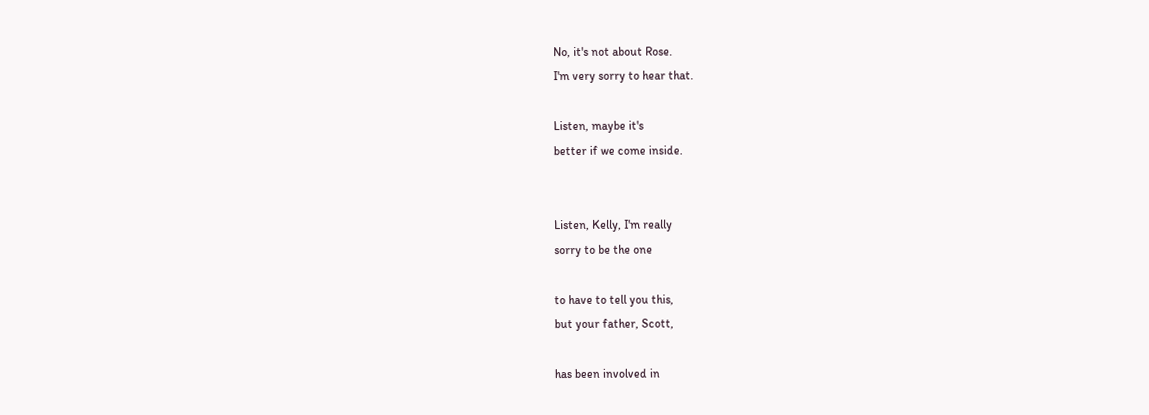No, it's not about Rose.
I'm very sorry to hear that.

Listen, maybe it's
better if we come inside.


Listen, Kelly, I'm really
sorry to be the one

to have to tell you this,
but your father, Scott,

has been involved in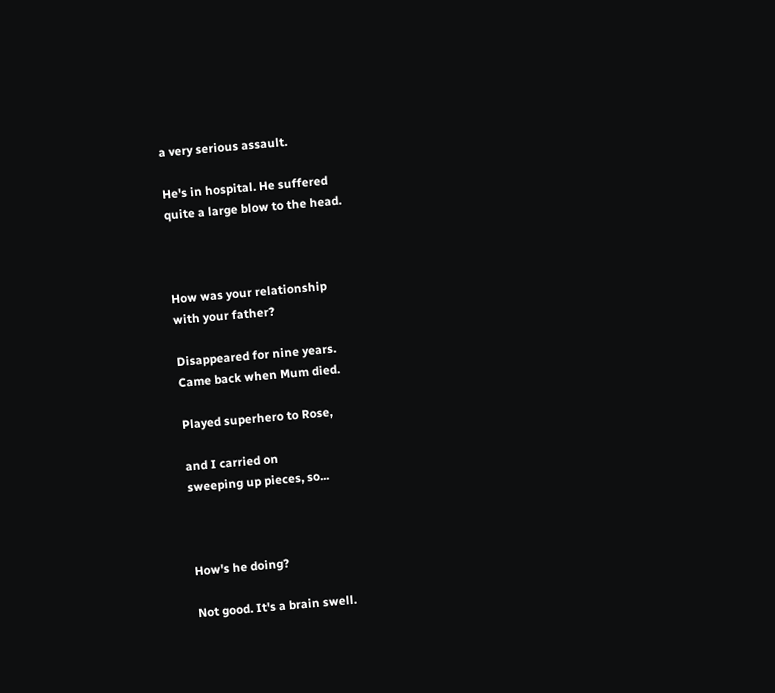a very serious assault.

He's in hospital. He suffered
quite a large blow to the head.



How was your relationship
with your father?

Disappeared for nine years.
Came back when Mum died.

Played superhero to Rose,

and I carried on
sweeping up pieces, so...



How's he doing?

Not good. It's a brain swell.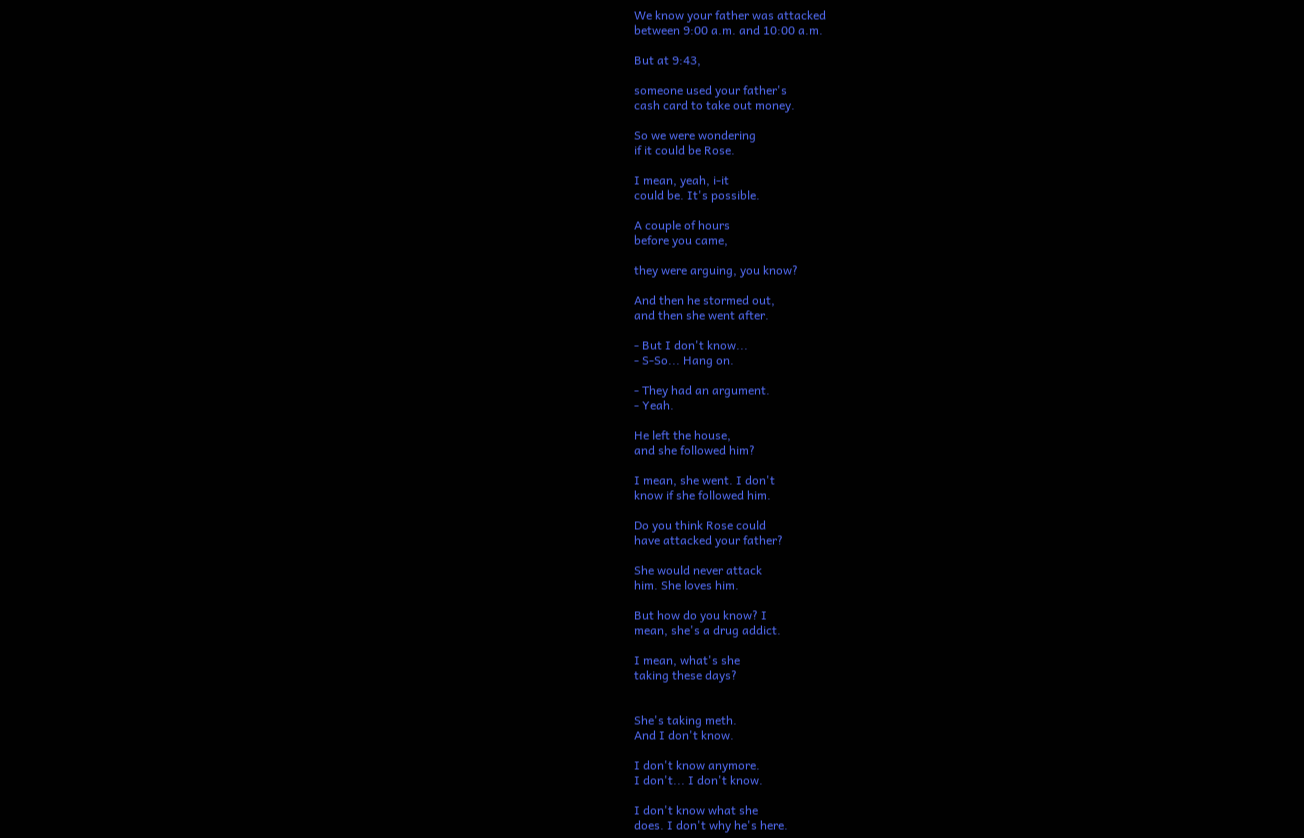We know your father was attacked
between 9:00 a.m. and 10:00 a.m.

But at 9:43,

someone used your father's
cash card to take out money.

So we were wondering
if it could be Rose.

I mean, yeah, i-it
could be. It's possible.

A couple of hours
before you came,

they were arguing, you know?

And then he stormed out,
and then she went after.

- But I don't know...
- S-So... Hang on.

- They had an argument.
- Yeah.

He left the house,
and she followed him?

I mean, she went. I don't
know if she followed him.

Do you think Rose could
have attacked your father?

She would never attack
him. She loves him.

But how do you know? I
mean, she's a drug addict.

I mean, what's she
taking these days?


She's taking meth.
And I don't know.

I don't know anymore.
I don't... I don't know.

I don't know what she
does. I don't why he's here.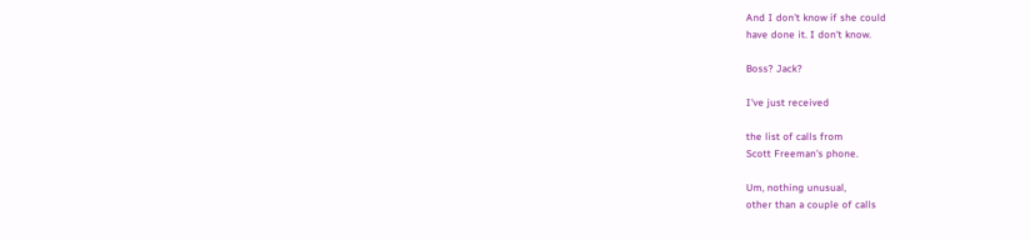And I don't know if she could
have done it. I don't know.

Boss? Jack?

I've just received

the list of calls from
Scott Freeman's phone.

Um, nothing unusual,
other than a couple of calls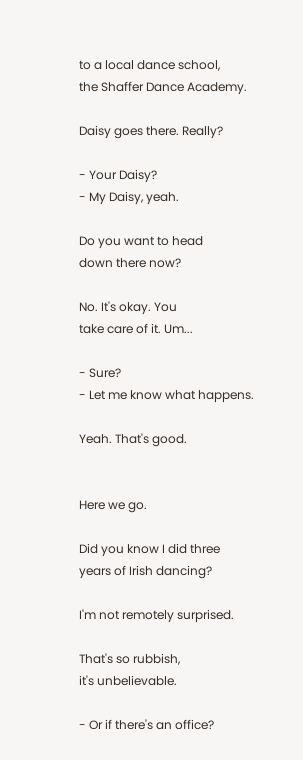to a local dance school,
the Shaffer Dance Academy.

Daisy goes there. Really?

- Your Daisy?
- My Daisy, yeah.

Do you want to head
down there now?

No. It's okay. You
take care of it. Um...

- Sure?
- Let me know what happens.

Yeah. That's good.


Here we go.

Did you know I did three
years of Irish dancing?

I'm not remotely surprised.

That's so rubbish,
it's unbelievable.

- Or if there's an office?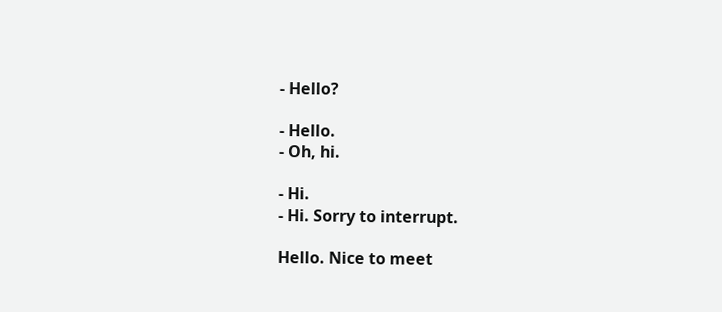- Hello?

- Hello.
- Oh, hi.

- Hi.
- Hi. Sorry to interrupt.

Hello. Nice to meet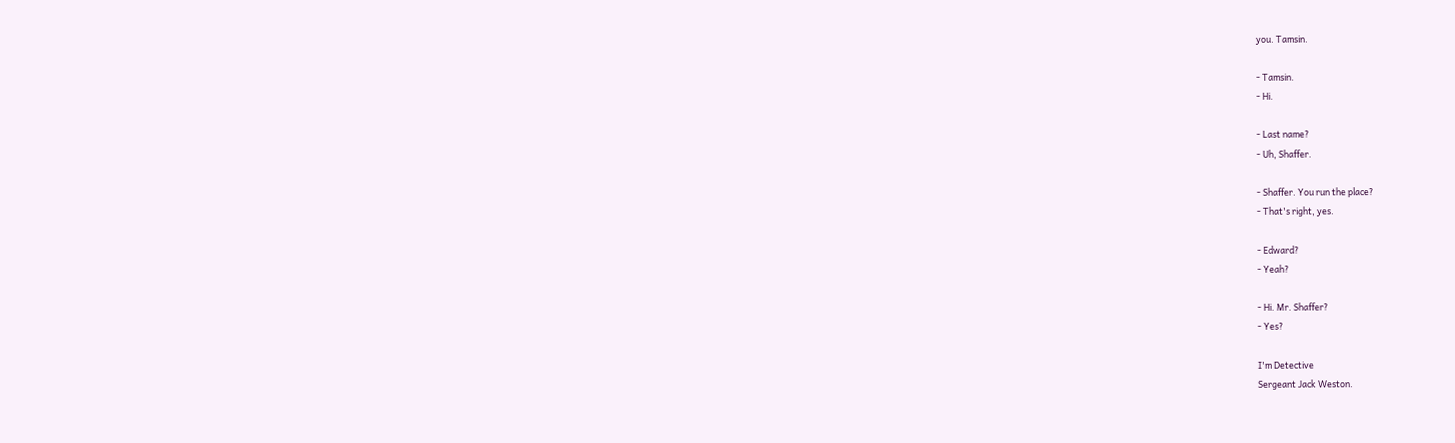you. Tamsin.

- Tamsin.
- Hi.

- Last name?
- Uh, Shaffer.

- Shaffer. You run the place?
- That's right, yes.

- Edward?
- Yeah?

- Hi. Mr. Shaffer?
- Yes?

I'm Detective
Sergeant Jack Weston.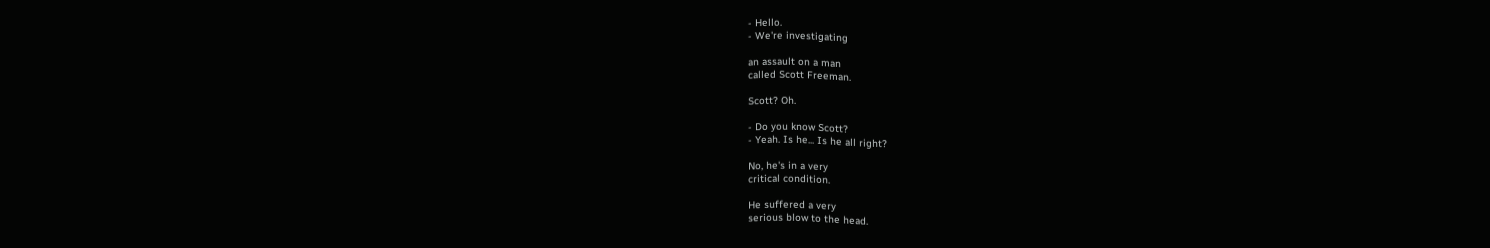- Hello.
- We're investigating

an assault on a man
called Scott Freeman.

Scott? Oh.

- Do you know Scott?
- Yeah. Is he... Is he all right?

No, he's in a very
critical condition.

He suffered a very
serious blow to the head.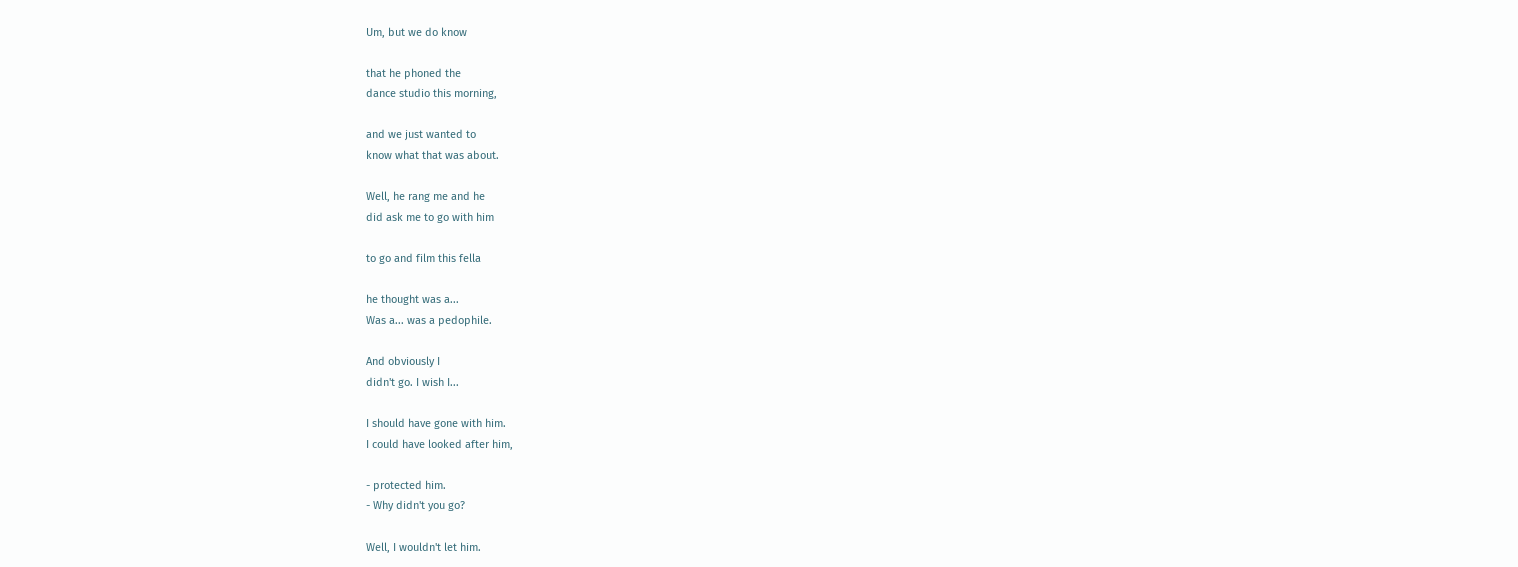Um, but we do know

that he phoned the
dance studio this morning,

and we just wanted to
know what that was about.

Well, he rang me and he
did ask me to go with him

to go and film this fella

he thought was a...
Was a... was a pedophile.

And obviously I
didn't go. I wish I...

I should have gone with him.
I could have looked after him,

- protected him.
- Why didn't you go?

Well, I wouldn't let him.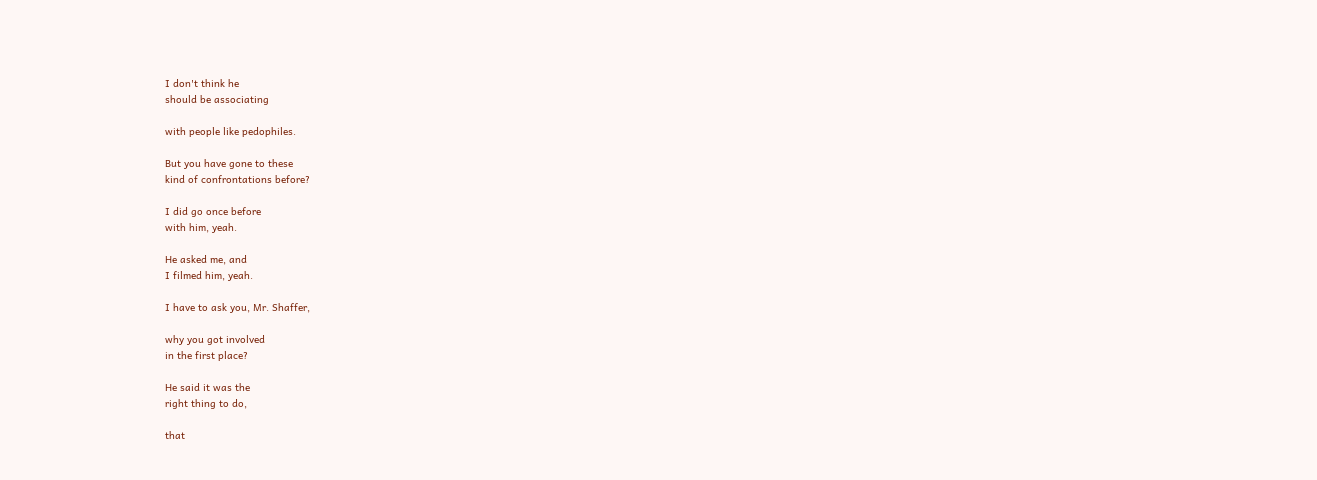I don't think he
should be associating

with people like pedophiles.

But you have gone to these
kind of confrontations before?

I did go once before
with him, yeah.

He asked me, and
I filmed him, yeah.

I have to ask you, Mr. Shaffer,

why you got involved
in the first place?

He said it was the
right thing to do,

that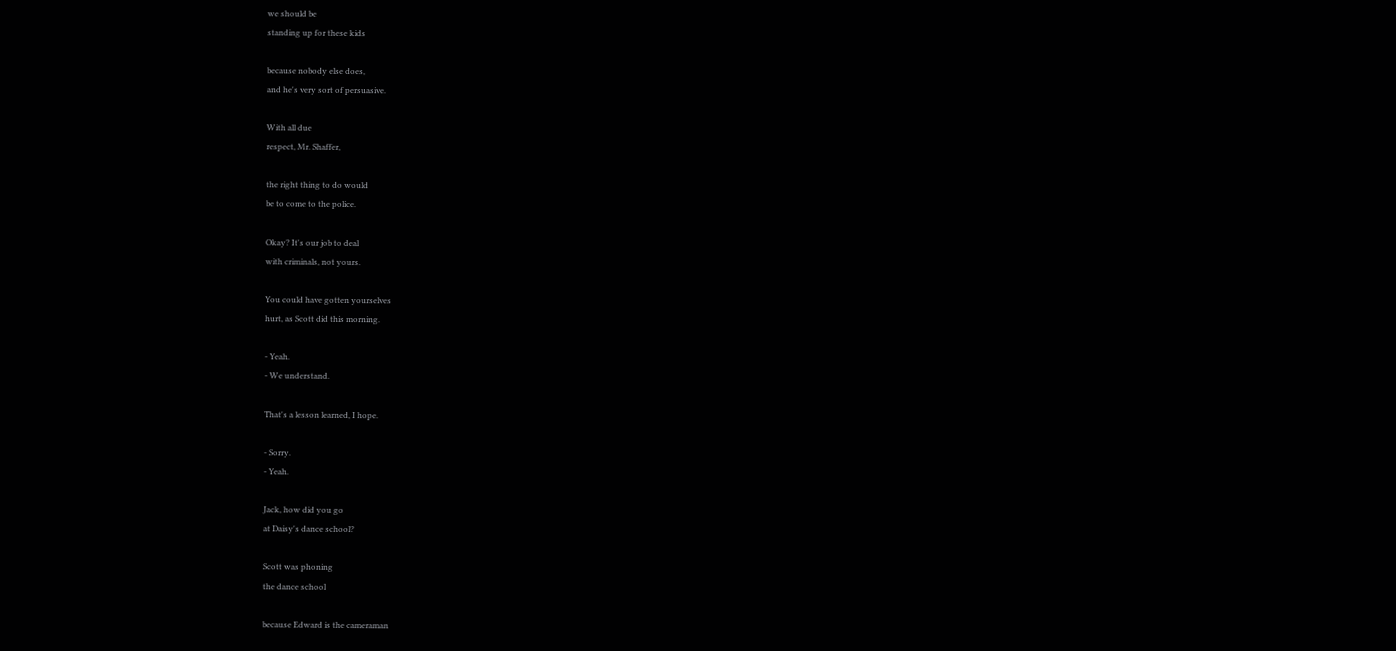we should be
standing up for these kids

because nobody else does,
and he's very sort of persuasive.

With all due
respect, Mr. Shaffer,

the right thing to do would
be to come to the police.

Okay? It's our job to deal
with criminals, not yours.

You could have gotten yourselves
hurt, as Scott did this morning.

- Yeah.
- We understand.

That's a lesson learned, I hope.

- Sorry.
- Yeah.

Jack, how did you go
at Daisy's dance school?

Scott was phoning
the dance school

because Edward is the cameraman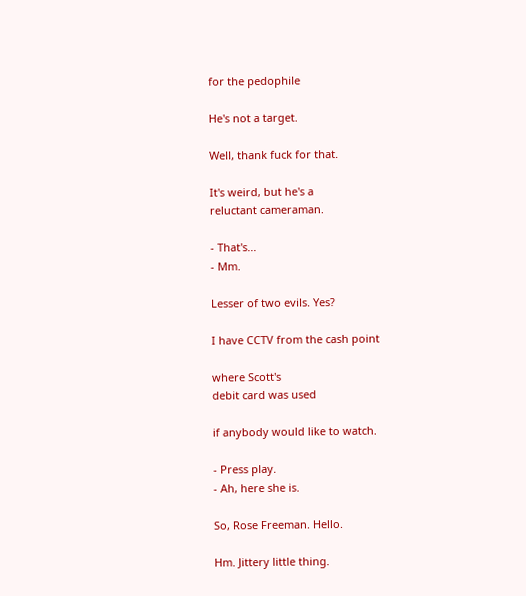for the pedophile

He's not a target.

Well, thank fuck for that.

It's weird, but he's a
reluctant cameraman.

- That's...
- Mm.

Lesser of two evils. Yes?

I have CCTV from the cash point

where Scott's
debit card was used

if anybody would like to watch.

- Press play.
- Ah, here she is.

So, Rose Freeman. Hello.

Hm. Jittery little thing.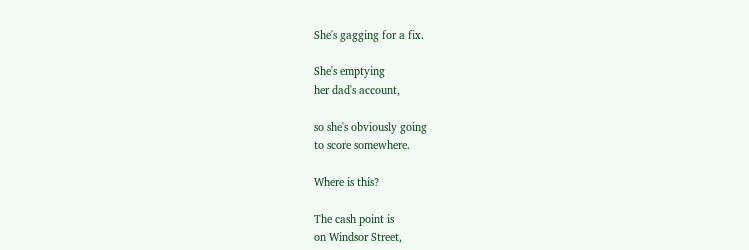She's gagging for a fix.

She's emptying
her dad's account,

so she's obviously going
to score somewhere.

Where is this?

The cash point is
on Windsor Street,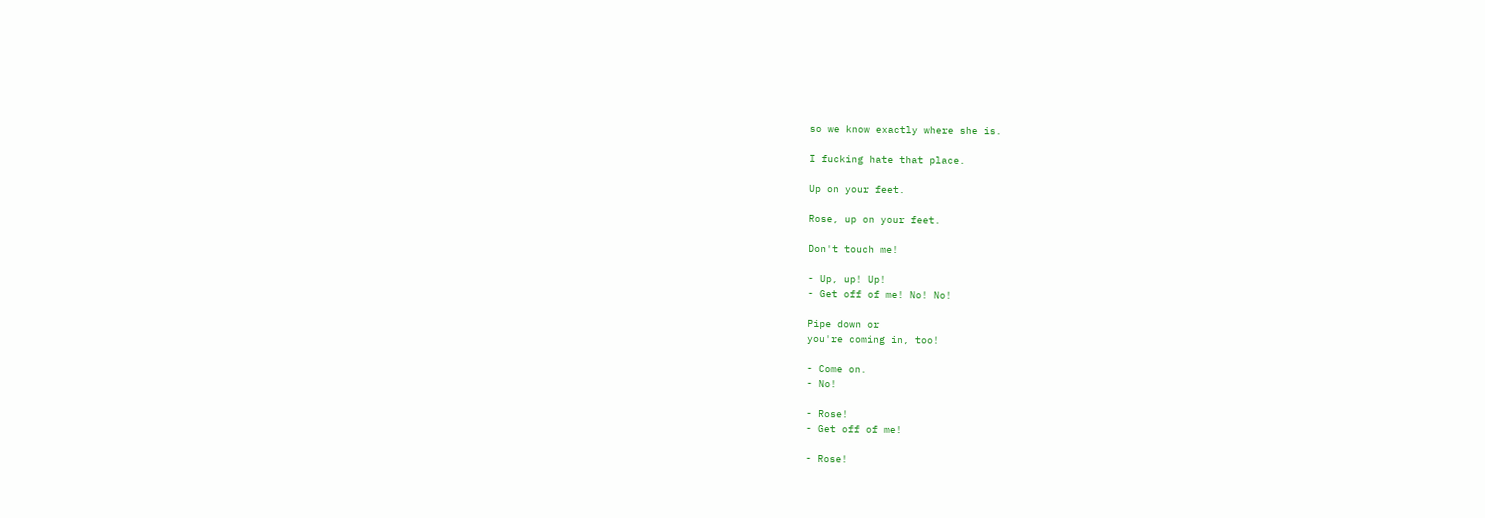so we know exactly where she is.

I fucking hate that place.

Up on your feet.

Rose, up on your feet.

Don't touch me!

- Up, up! Up!
- Get off of me! No! No!

Pipe down or
you're coming in, too!

- Come on.
- No!

- Rose!
- Get off of me!

- Rose!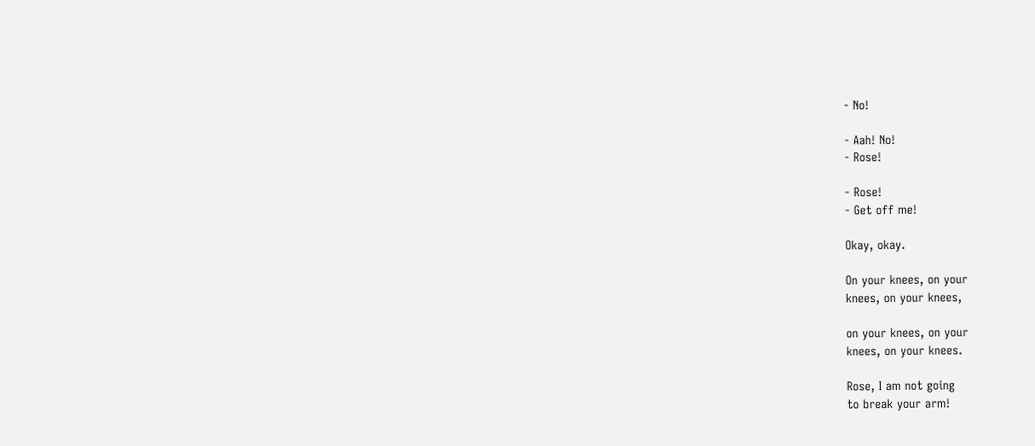- No!

- Aah! No!
- Rose!

- Rose!
- Get off me!

Okay, okay.

On your knees, on your
knees, on your knees,

on your knees, on your
knees, on your knees.

Rose, I am not going
to break your arm!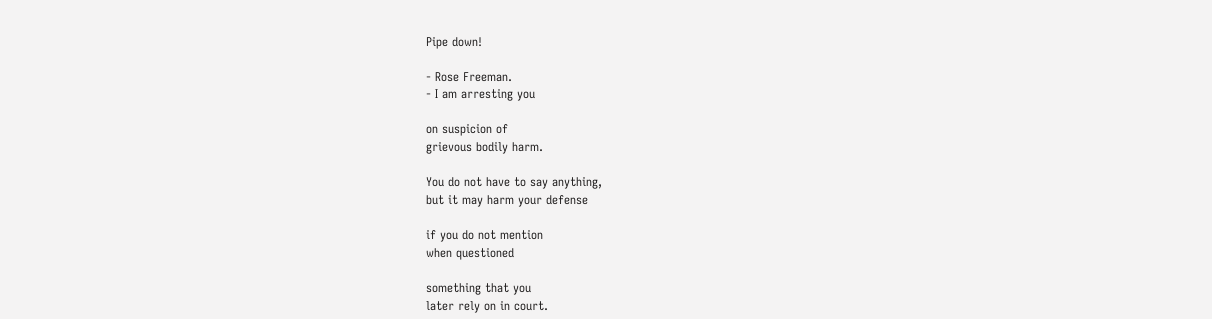Pipe down!

- Rose Freeman.
- I am arresting you

on suspicion of
grievous bodily harm.

You do not have to say anything,
but it may harm your defense

if you do not mention
when questioned

something that you
later rely on in court.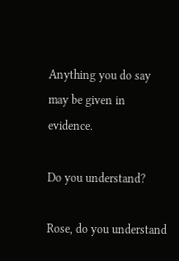Anything you do say
may be given in evidence.

Do you understand?

Rose, do you understand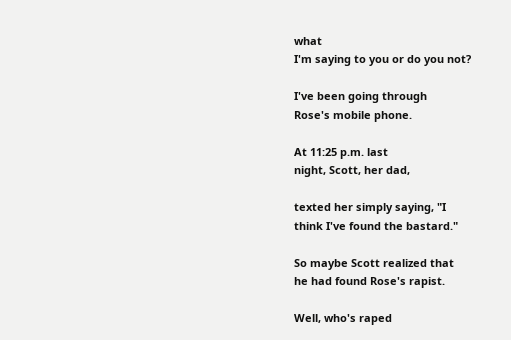what
I'm saying to you or do you not?

I've been going through
Rose's mobile phone.

At 11:25 p.m. last
night, Scott, her dad,

texted her simply saying, "I
think I've found the bastard."

So maybe Scott realized that
he had found Rose's rapist.

Well, who's raped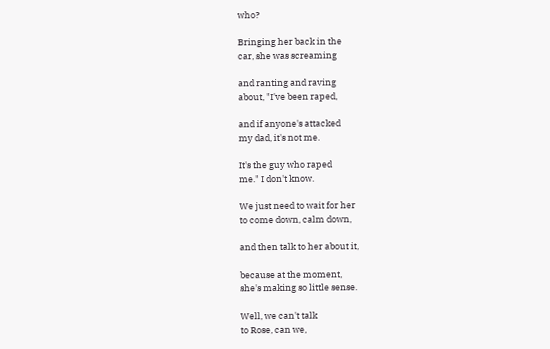who?

Bringing her back in the
car, she was screaming

and ranting and raving
about, "I've been raped,

and if anyone's attacked
my dad, it's not me.

It's the guy who raped
me." I don't know.

We just need to wait for her
to come down, calm down,

and then talk to her about it,

because at the moment,
she's making so little sense.

Well, we can't talk
to Rose, can we,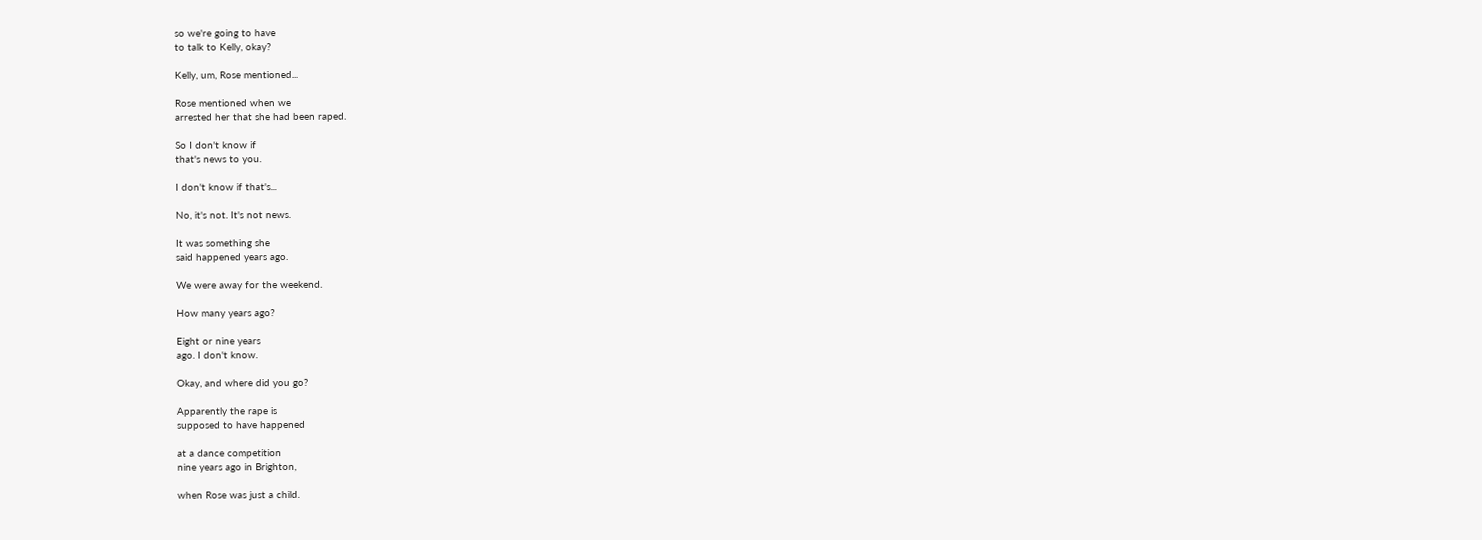so we're going to have
to talk to Kelly, okay?

Kelly, um, Rose mentioned...

Rose mentioned when we
arrested her that she had been raped.

So I don't know if
that's news to you.

I don't know if that's...

No, it's not. It's not news.

It was something she
said happened years ago.

We were away for the weekend.

How many years ago?

Eight or nine years
ago. I don't know.

Okay, and where did you go?

Apparently the rape is
supposed to have happened

at a dance competition
nine years ago in Brighton,

when Rose was just a child.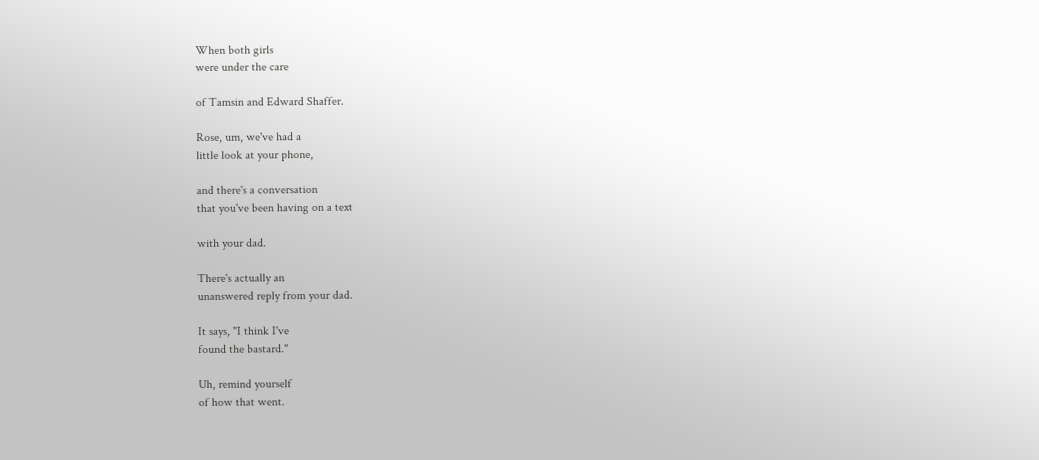When both girls
were under the care

of Tamsin and Edward Shaffer.

Rose, um, we've had a
little look at your phone,

and there's a conversation
that you've been having on a text

with your dad.

There's actually an
unanswered reply from your dad.

It says, "I think I've
found the bastard."

Uh, remind yourself
of how that went.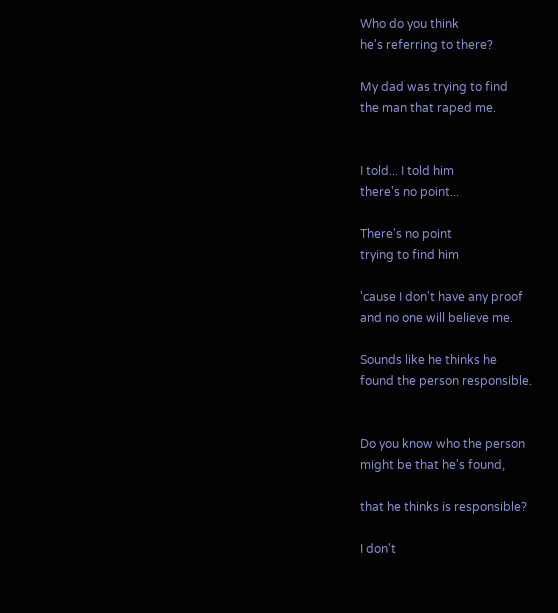Who do you think
he's referring to there?

My dad was trying to find
the man that raped me.


I told... I told him
there's no point...

There's no point
trying to find him

'cause I don't have any proof
and no one will believe me.

Sounds like he thinks he
found the person responsible.


Do you know who the person
might be that he's found,

that he thinks is responsible?

I don't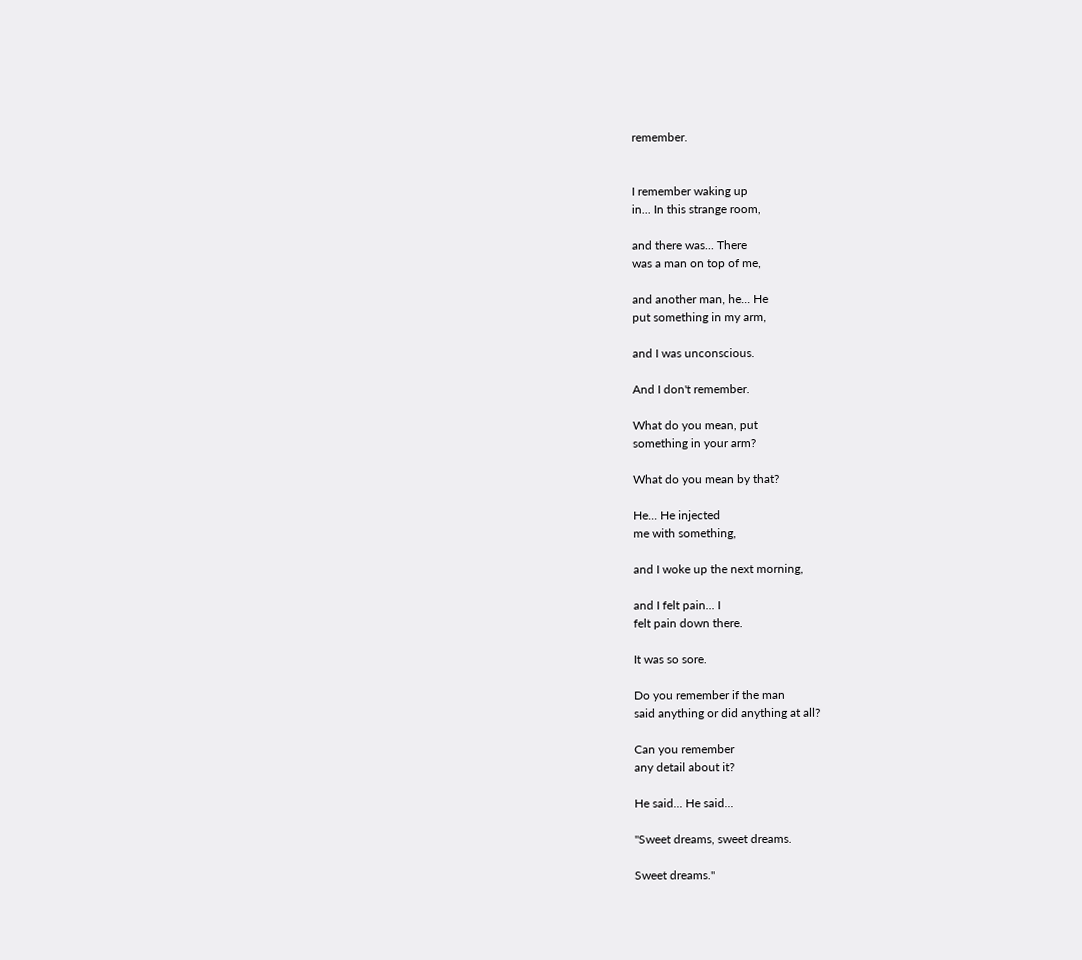remember.


I remember waking up
in... In this strange room,

and there was... There
was a man on top of me,

and another man, he... He
put something in my arm,

and I was unconscious.

And I don't remember.

What do you mean, put
something in your arm?

What do you mean by that?

He... He injected
me with something,

and I woke up the next morning,

and I felt pain... I
felt pain down there.

It was so sore.

Do you remember if the man
said anything or did anything at all?

Can you remember
any detail about it?

He said... He said...

"Sweet dreams, sweet dreams.

Sweet dreams."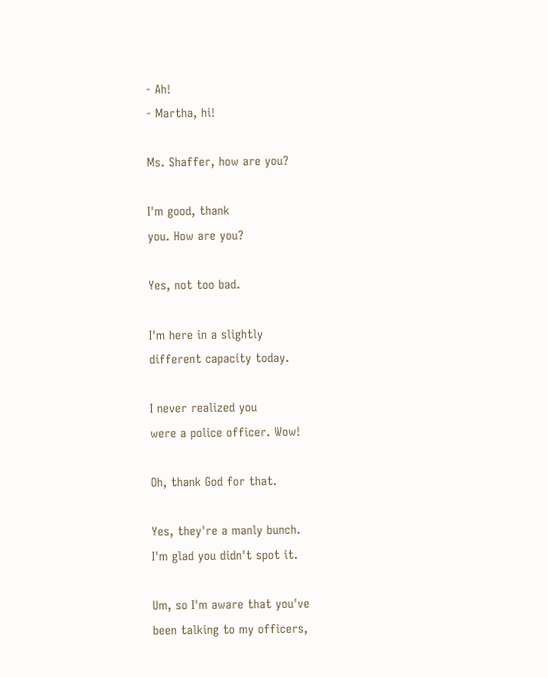- Ah!
- Martha, hi!

Ms. Shaffer, how are you?

I'm good, thank
you. How are you?

Yes, not too bad.

I'm here in a slightly
different capacity today.

I never realized you
were a police officer. Wow!

Oh, thank God for that.

Yes, they're a manly bunch.
I'm glad you didn't spot it.

Um, so I'm aware that you've
been talking to my officers,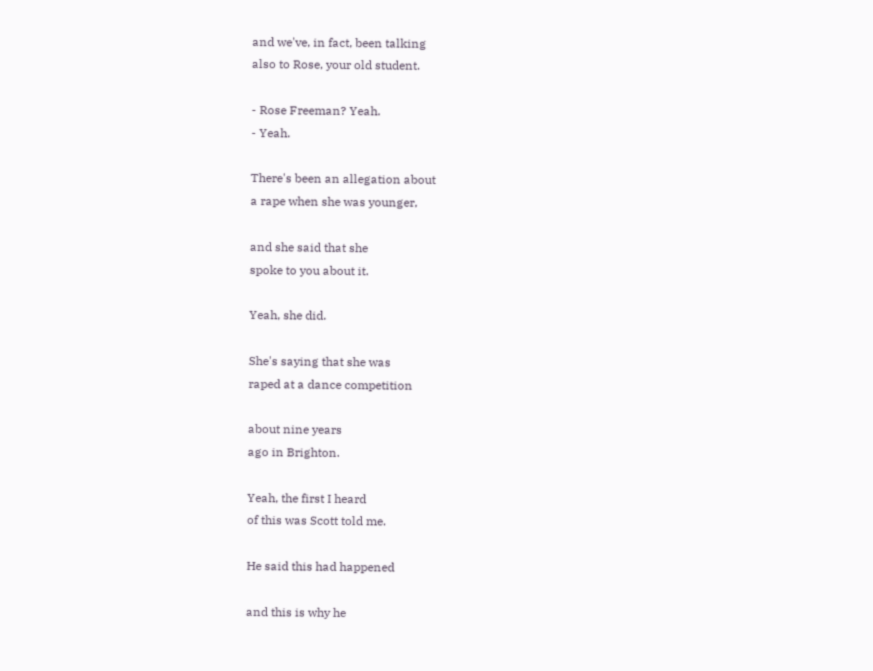and we've, in fact, been talking
also to Rose, your old student.

- Rose Freeman? Yeah.
- Yeah.

There's been an allegation about
a rape when she was younger,

and she said that she
spoke to you about it.

Yeah, she did.

She's saying that she was
raped at a dance competition

about nine years
ago in Brighton.

Yeah, the first I heard
of this was Scott told me.

He said this had happened

and this is why he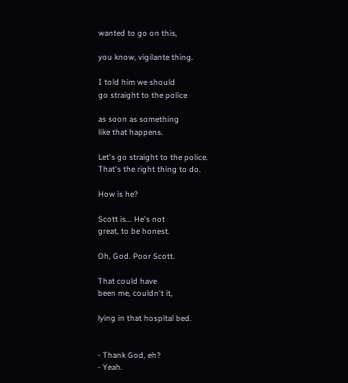wanted to go on this,

you know, vigilante thing.

I told him we should
go straight to the police

as soon as something
like that happens.

Let's go straight to the police.
That's the right thing to do.

How is he?

Scott is... He's not
great, to be honest.

Oh, God. Poor Scott.

That could have
been me, couldn't it,

lying in that hospital bed.


- Thank God, eh?
- Yeah.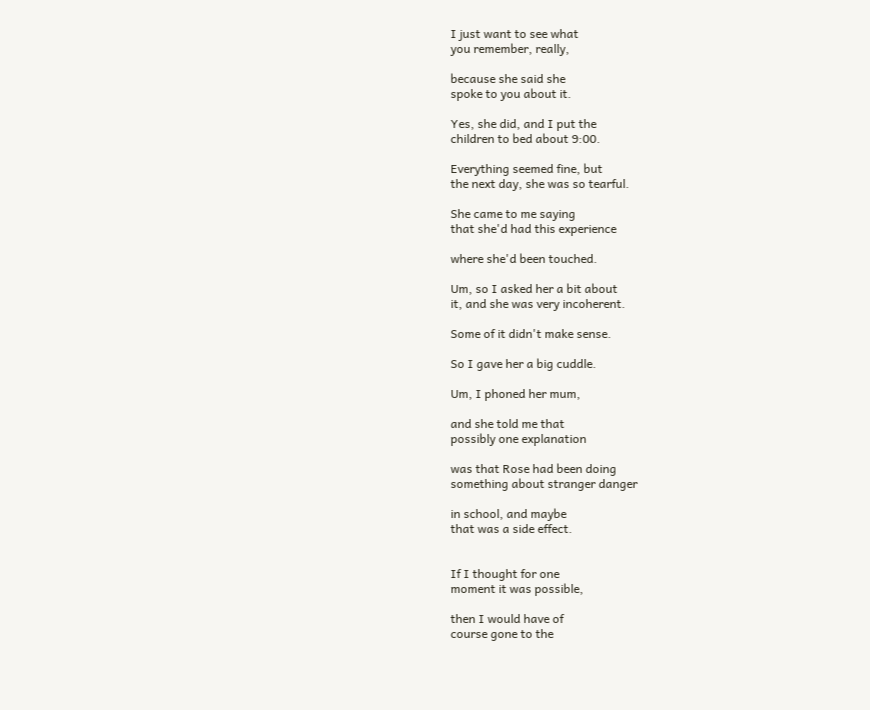I just want to see what
you remember, really,

because she said she
spoke to you about it.

Yes, she did, and I put the
children to bed about 9:00.

Everything seemed fine, but
the next day, she was so tearful.

She came to me saying
that she'd had this experience

where she'd been touched.

Um, so I asked her a bit about
it, and she was very incoherent.

Some of it didn't make sense.

So I gave her a big cuddle.

Um, I phoned her mum,

and she told me that
possibly one explanation

was that Rose had been doing
something about stranger danger

in school, and maybe
that was a side effect.


If I thought for one
moment it was possible,

then I would have of
course gone to the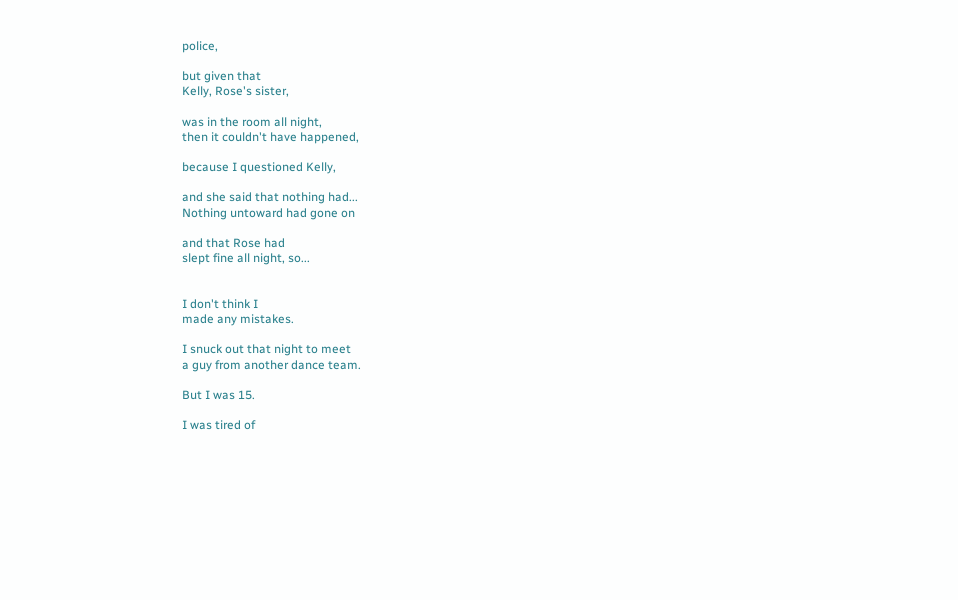police,

but given that
Kelly, Rose's sister,

was in the room all night,
then it couldn't have happened,

because I questioned Kelly,

and she said that nothing had...
Nothing untoward had gone on

and that Rose had
slept fine all night, so...


I don't think I
made any mistakes.

I snuck out that night to meet
a guy from another dance team.

But I was 15.

I was tired of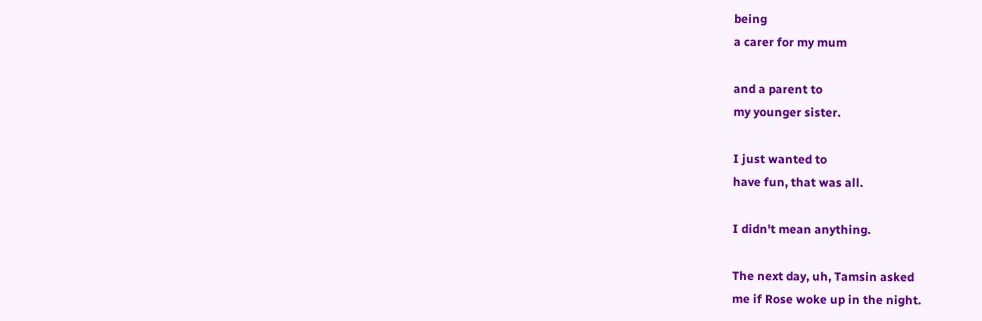being
a carer for my mum

and a parent to
my younger sister.

I just wanted to
have fun, that was all.

I didn't mean anything.

The next day, uh, Tamsin asked
me if Rose woke up in the night.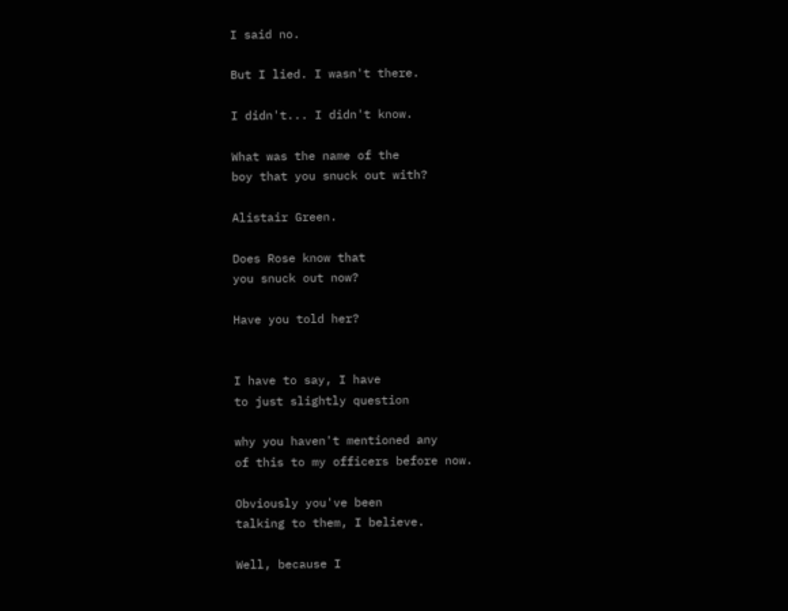I said no.

But I lied. I wasn't there.

I didn't... I didn't know.

What was the name of the
boy that you snuck out with?

Alistair Green.

Does Rose know that
you snuck out now?

Have you told her?


I have to say, I have
to just slightly question

why you haven't mentioned any
of this to my officers before now.

Obviously you've been
talking to them, I believe.

Well, because I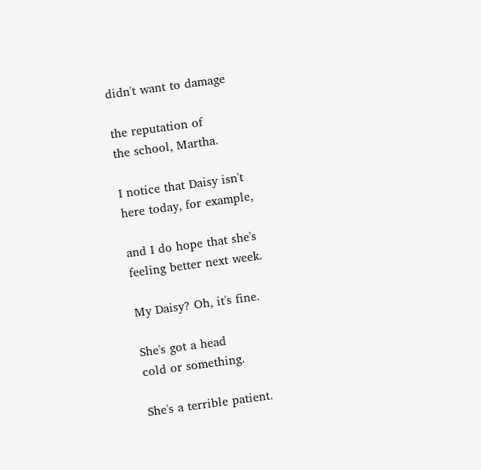didn't want to damage

the reputation of
the school, Martha.

I notice that Daisy isn't
here today, for example,

and I do hope that she's
feeling better next week.

My Daisy? Oh, it's fine.

She's got a head
cold or something.

She's a terrible patient.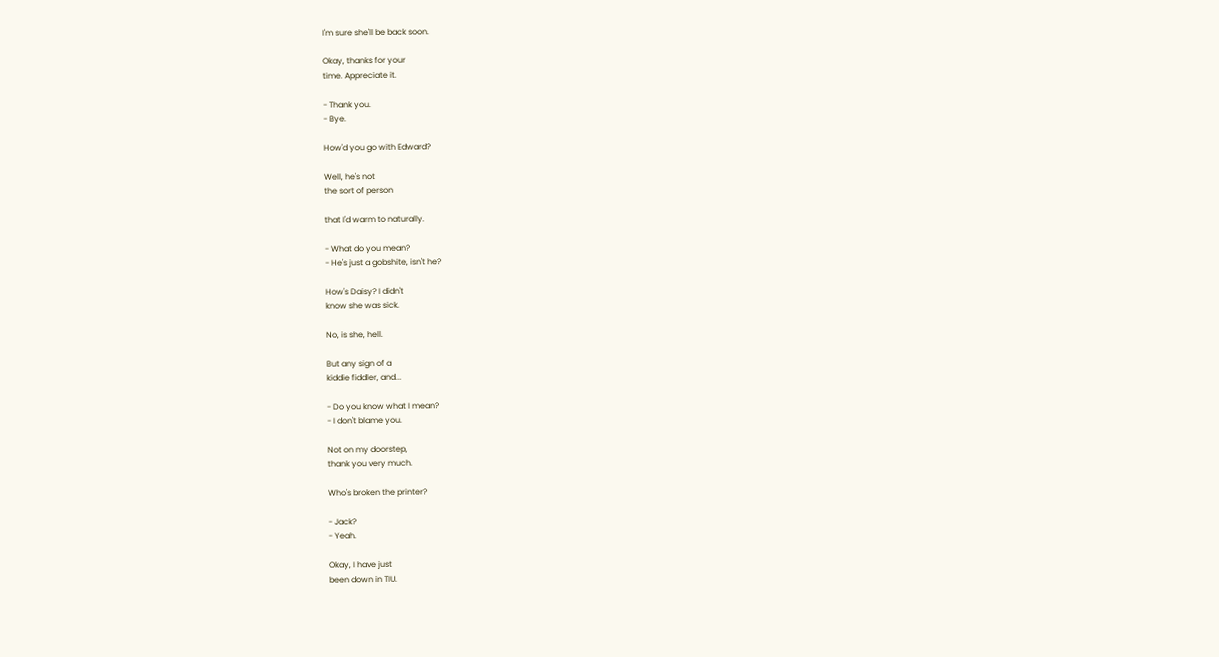I'm sure she'll be back soon.

Okay, thanks for your
time. Appreciate it.

- Thank you.
- Bye.

How'd you go with Edward?

Well, he's not
the sort of person

that I'd warm to naturally.

- What do you mean?
- He's just a gobshite, isn't he?

How's Daisy? I didn't
know she was sick.

No, is she, hell.

But any sign of a
kiddie fiddler, and...

- Do you know what I mean?
- I don't blame you.

Not on my doorstep,
thank you very much.

Who's broken the printer?

- Jack?
- Yeah.

Okay, I have just
been down in TIU.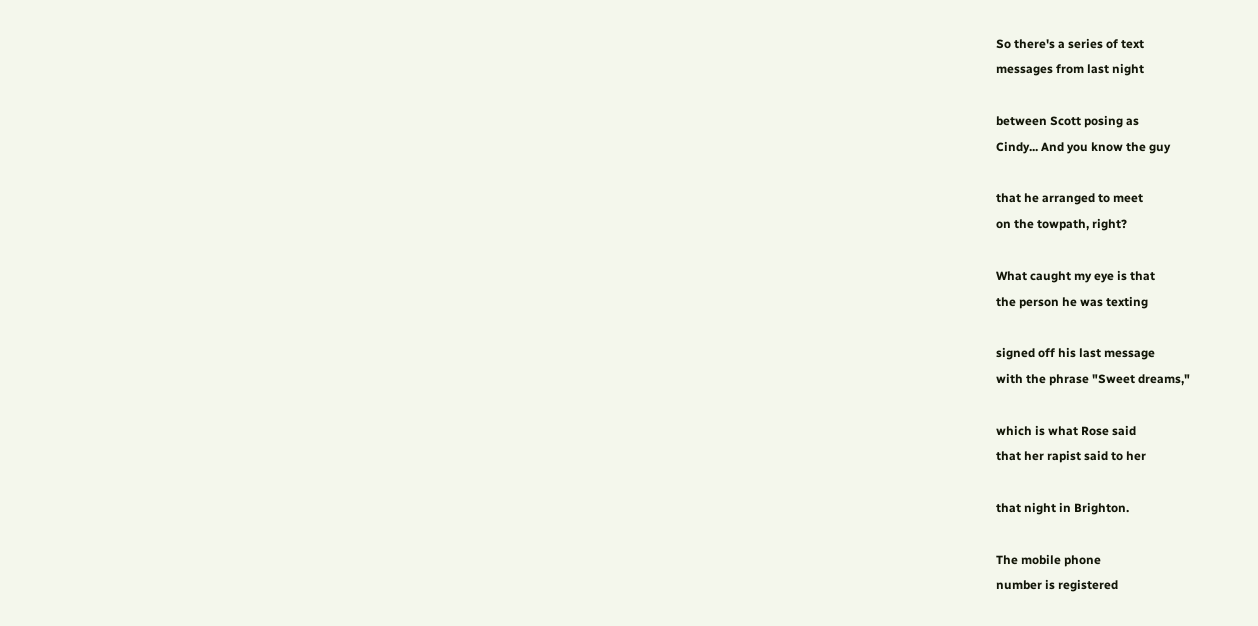So there's a series of text
messages from last night

between Scott posing as
Cindy... And you know the guy

that he arranged to meet
on the towpath, right?

What caught my eye is that
the person he was texting

signed off his last message
with the phrase "Sweet dreams,"

which is what Rose said
that her rapist said to her

that night in Brighton.

The mobile phone
number is registered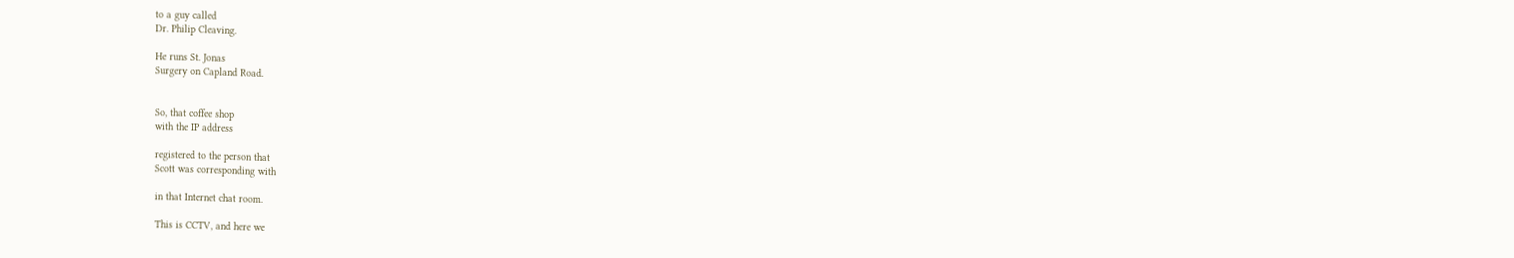to a guy called
Dr. Philip Cleaving.

He runs St. Jonas
Surgery on Capland Road.


So, that coffee shop
with the IP address

registered to the person that
Scott was corresponding with

in that Internet chat room.

This is CCTV, and here we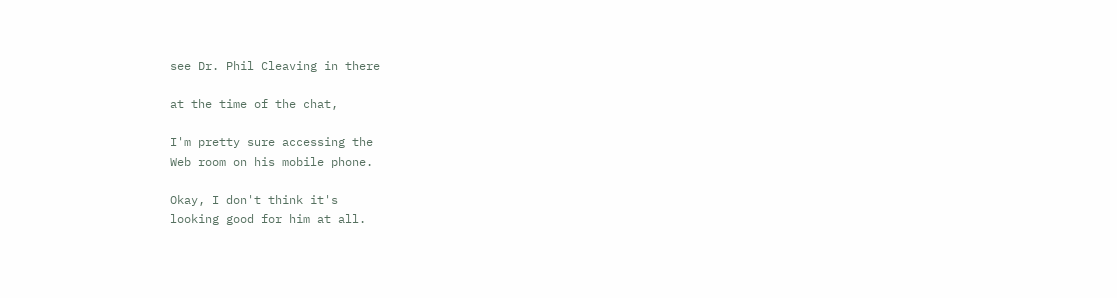see Dr. Phil Cleaving in there

at the time of the chat,

I'm pretty sure accessing the
Web room on his mobile phone.

Okay, I don't think it's
looking good for him at all.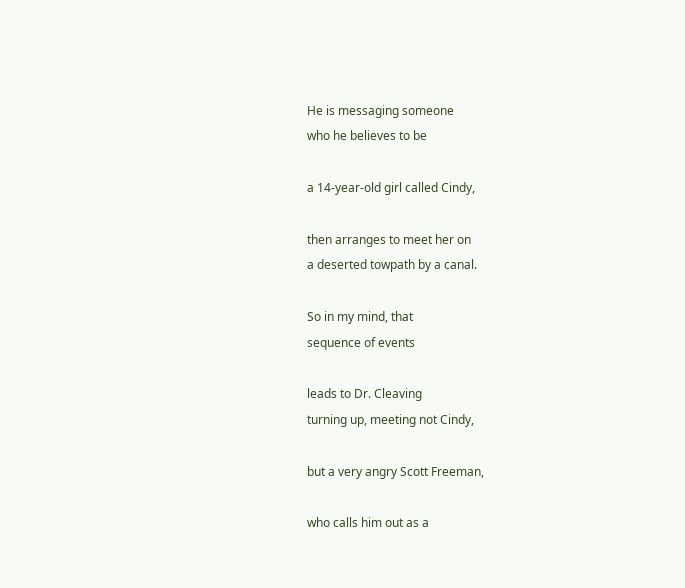He is messaging someone
who he believes to be

a 14-year-old girl called Cindy,

then arranges to meet her on
a deserted towpath by a canal.

So in my mind, that
sequence of events

leads to Dr. Cleaving
turning up, meeting not Cindy,

but a very angry Scott Freeman,

who calls him out as a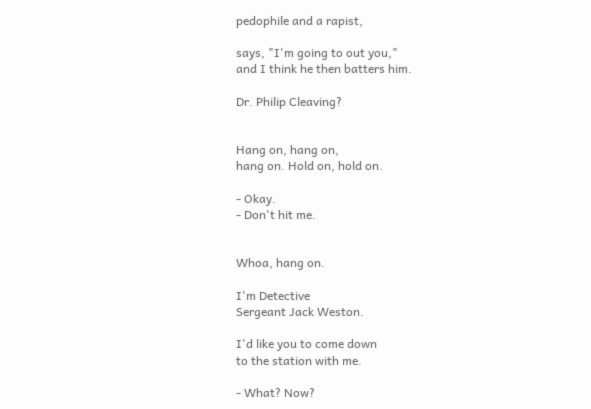pedophile and a rapist,

says, "I'm going to out you,"
and I think he then batters him.

Dr. Philip Cleaving?


Hang on, hang on,
hang on. Hold on, hold on.

- Okay.
- Don't hit me.


Whoa, hang on.

I'm Detective
Sergeant Jack Weston.

I'd like you to come down
to the station with me.

- What? Now?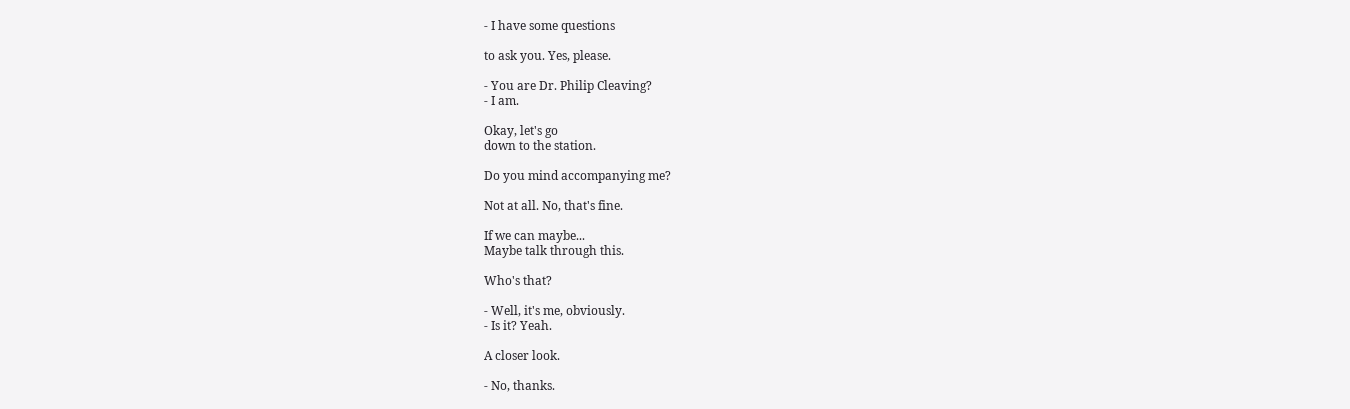- I have some questions

to ask you. Yes, please.

- You are Dr. Philip Cleaving?
- I am.

Okay, let's go
down to the station.

Do you mind accompanying me?

Not at all. No, that's fine.

If we can maybe...
Maybe talk through this.

Who's that?

- Well, it's me, obviously.
- Is it? Yeah.

A closer look.

- No, thanks.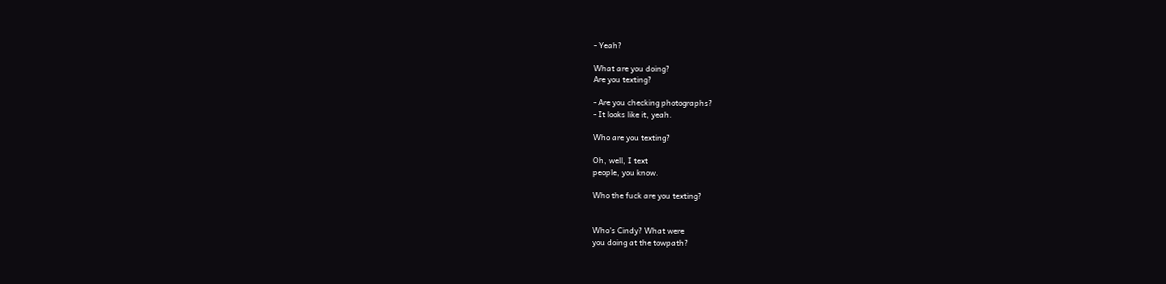- Yeah?

What are you doing?
Are you texting?

- Are you checking photographs?
- It looks like it, yeah.

Who are you texting?

Oh, well, I text
people, you know.

Who the fuck are you texting?


Who's Cindy? What were
you doing at the towpath?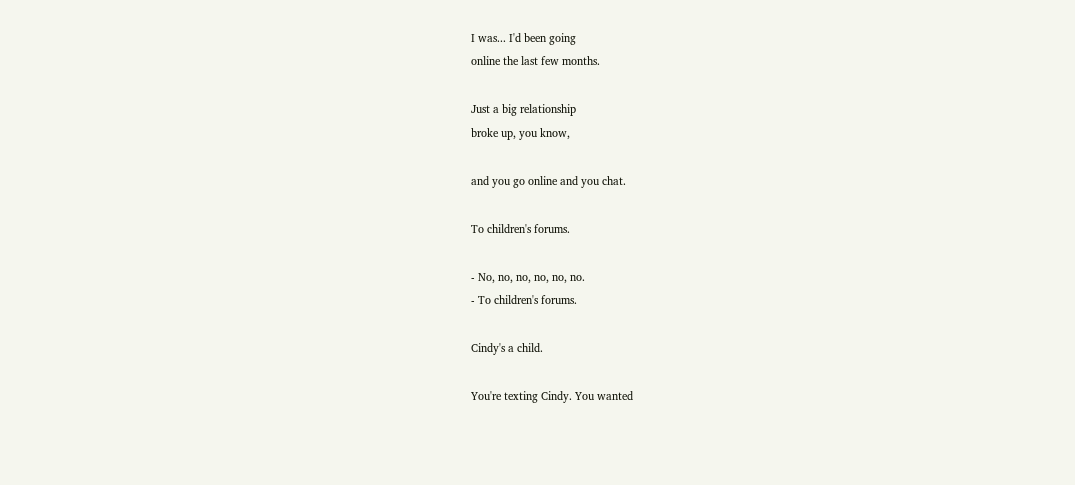I was... I'd been going
online the last few months.

Just a big relationship
broke up, you know,

and you go online and you chat.

To children's forums.

- No, no, no, no, no, no.
- To children's forums.

Cindy's a child.

You're texting Cindy. You wanted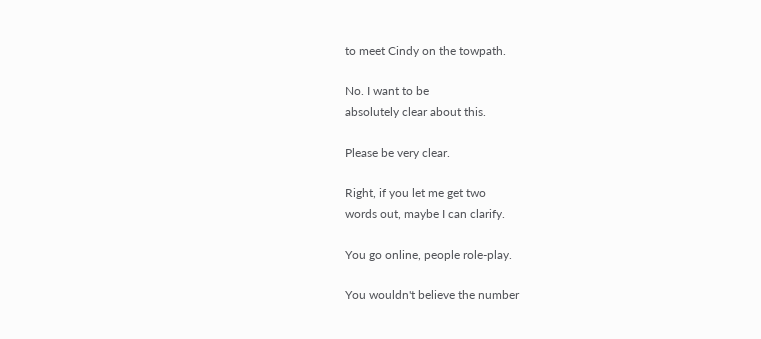to meet Cindy on the towpath.

No. I want to be
absolutely clear about this.

Please be very clear.

Right, if you let me get two
words out, maybe I can clarify.

You go online, people role-play.

You wouldn't believe the number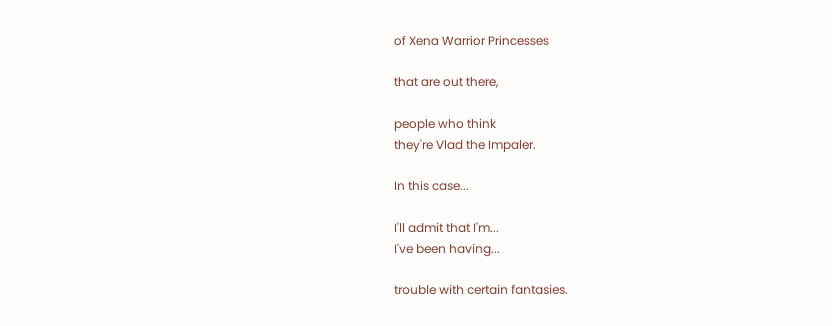of Xena Warrior Princesses

that are out there,

people who think
they're Vlad the Impaler.

In this case...

I'll admit that I'm...
I've been having...

trouble with certain fantasies.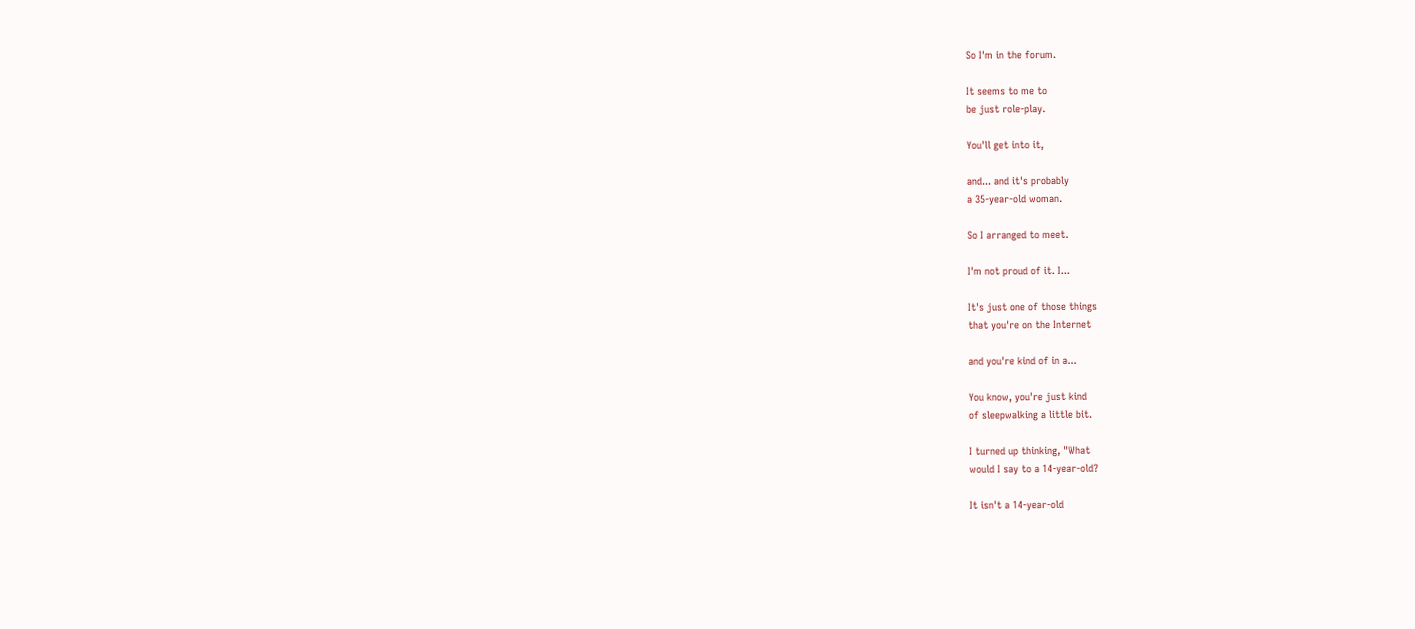So I'm in the forum.

It seems to me to
be just role-play.

You'll get into it,

and... and it's probably
a 35-year-old woman.

So I arranged to meet.

I'm not proud of it. I...

It's just one of those things
that you're on the Internet

and you're kind of in a...

You know, you're just kind
of sleepwalking a little bit.

I turned up thinking, "What
would I say to a 14-year-old?

It isn't a 14-year-old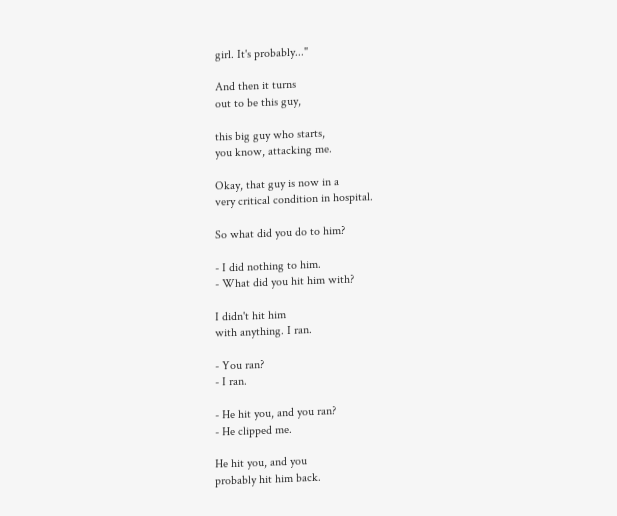girl. It's probably..."

And then it turns
out to be this guy,

this big guy who starts,
you know, attacking me.

Okay, that guy is now in a
very critical condition in hospital.

So what did you do to him?

- I did nothing to him.
- What did you hit him with?

I didn't hit him
with anything. I ran.

- You ran?
- I ran.

- He hit you, and you ran?
- He clipped me.

He hit you, and you
probably hit him back.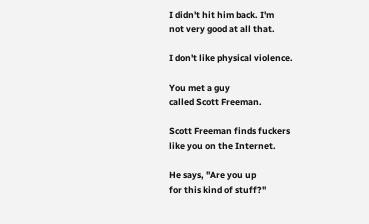I didn't hit him back. I'm
not very good at all that.

I don't like physical violence.

You met a guy
called Scott Freeman.

Scott Freeman finds fuckers
like you on the Internet.

He says, "Are you up
for this kind of stuff?"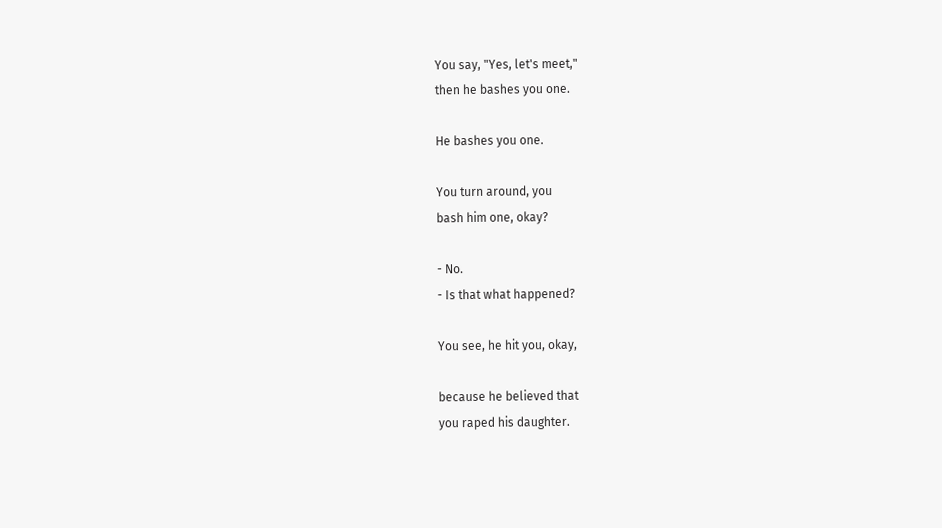You say, "Yes, let's meet,"
then he bashes you one.

He bashes you one.

You turn around, you
bash him one, okay?

- No.
- Is that what happened?

You see, he hit you, okay,

because he believed that
you raped his daughter.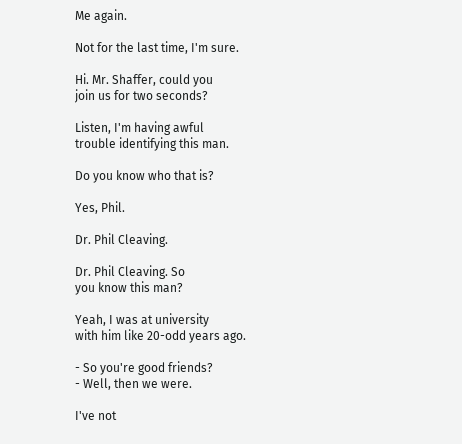Me again.

Not for the last time, I'm sure.

Hi. Mr. Shaffer, could you
join us for two seconds?

Listen, I'm having awful
trouble identifying this man.

Do you know who that is?

Yes, Phil.

Dr. Phil Cleaving.

Dr. Phil Cleaving. So
you know this man?

Yeah, I was at university
with him like 20-odd years ago.

- So you're good friends?
- Well, then we were.

I've not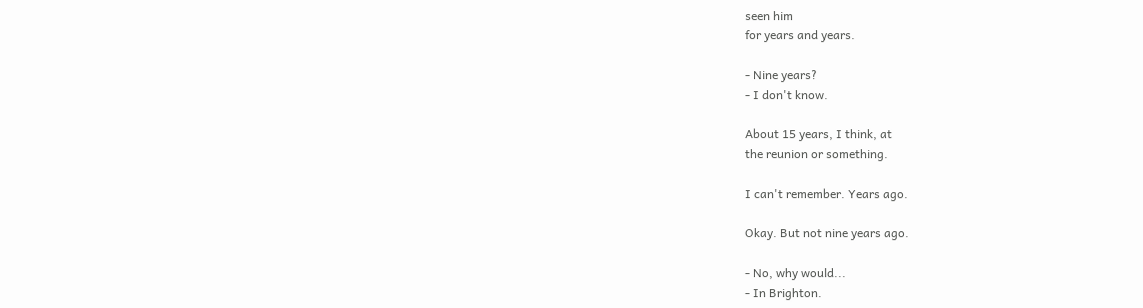seen him
for years and years.

- Nine years?
- I don't know.

About 15 years, I think, at
the reunion or something.

I can't remember. Years ago.

Okay. But not nine years ago.

- No, why would...
- In Brighton.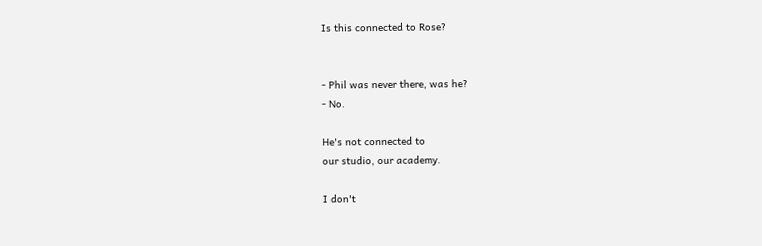Is this connected to Rose?


- Phil was never there, was he?
- No.

He's not connected to
our studio, our academy.

I don't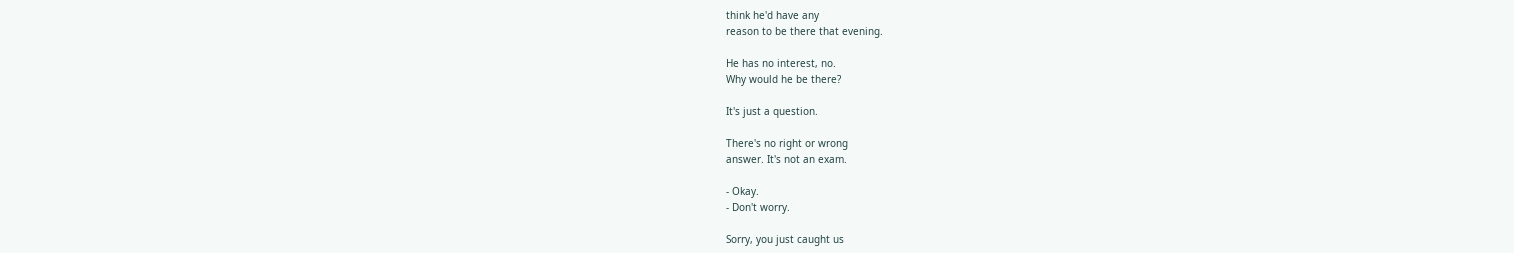think he'd have any
reason to be there that evening.

He has no interest, no.
Why would he be there?

It's just a question.

There's no right or wrong
answer. It's not an exam.

- Okay.
- Don't worry.

Sorry, you just caught us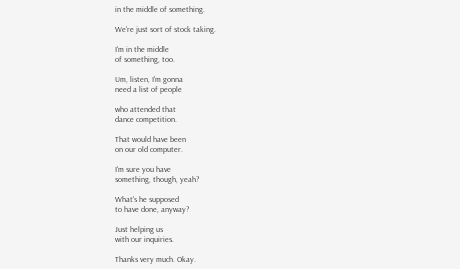in the middle of something.

We're just sort of stock taking.

I'm in the middle
of something, too.

Um, listen, I'm gonna
need a list of people

who attended that
dance competition.

That would have been
on our old computer.

I'm sure you have
something, though, yeah?

What's he supposed
to have done, anyway?

Just helping us
with our inquiries.

Thanks very much. Okay.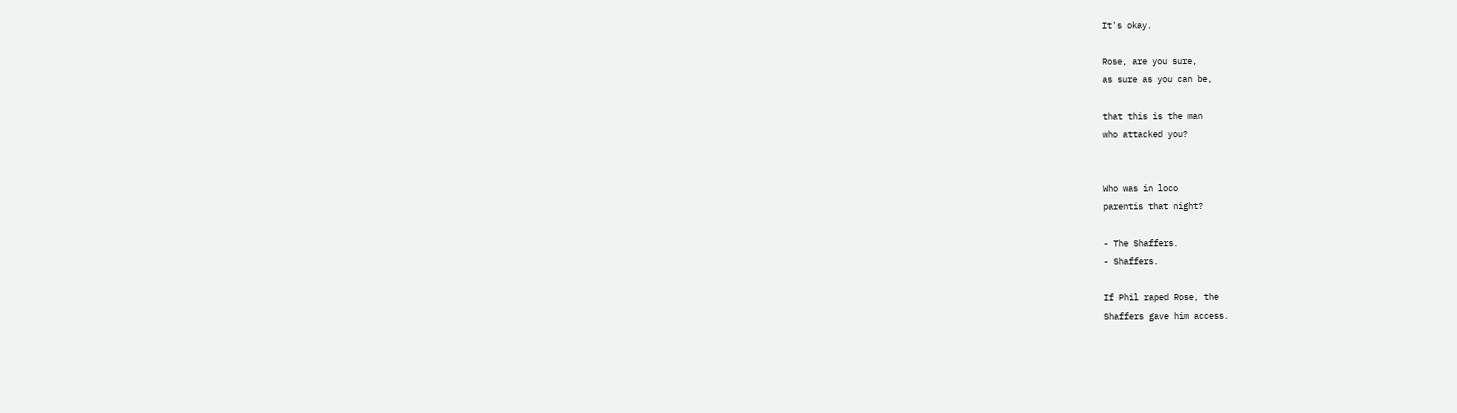It's okay.

Rose, are you sure,
as sure as you can be,

that this is the man
who attacked you?


Who was in loco
parentis that night?

- The Shaffers.
- Shaffers.

If Phil raped Rose, the
Shaffers gave him access.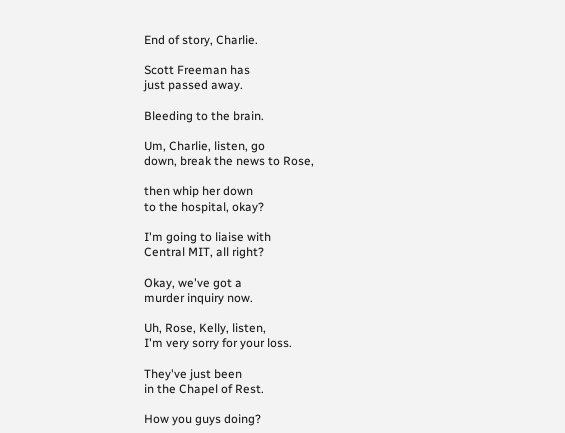End of story, Charlie.

Scott Freeman has
just passed away.

Bleeding to the brain.

Um, Charlie, listen, go
down, break the news to Rose,

then whip her down
to the hospital, okay?

I'm going to liaise with
Central MIT, all right?

Okay, we've got a
murder inquiry now.

Uh, Rose, Kelly, listen,
I'm very sorry for your loss.

They've just been
in the Chapel of Rest.

How you guys doing?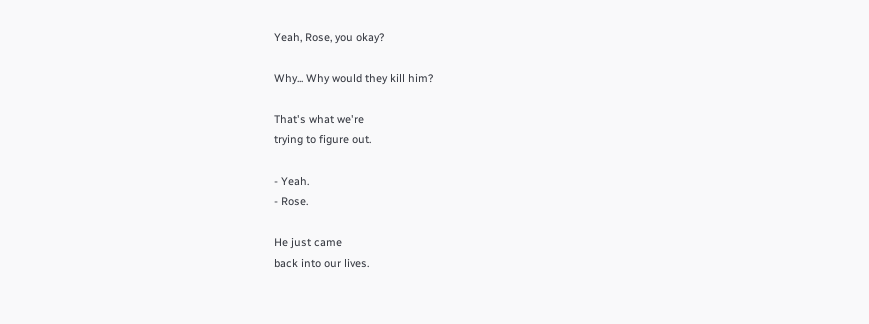Yeah, Rose, you okay?

Why... Why would they kill him?

That's what we're
trying to figure out.

- Yeah.
- Rose.

He just came
back into our lives.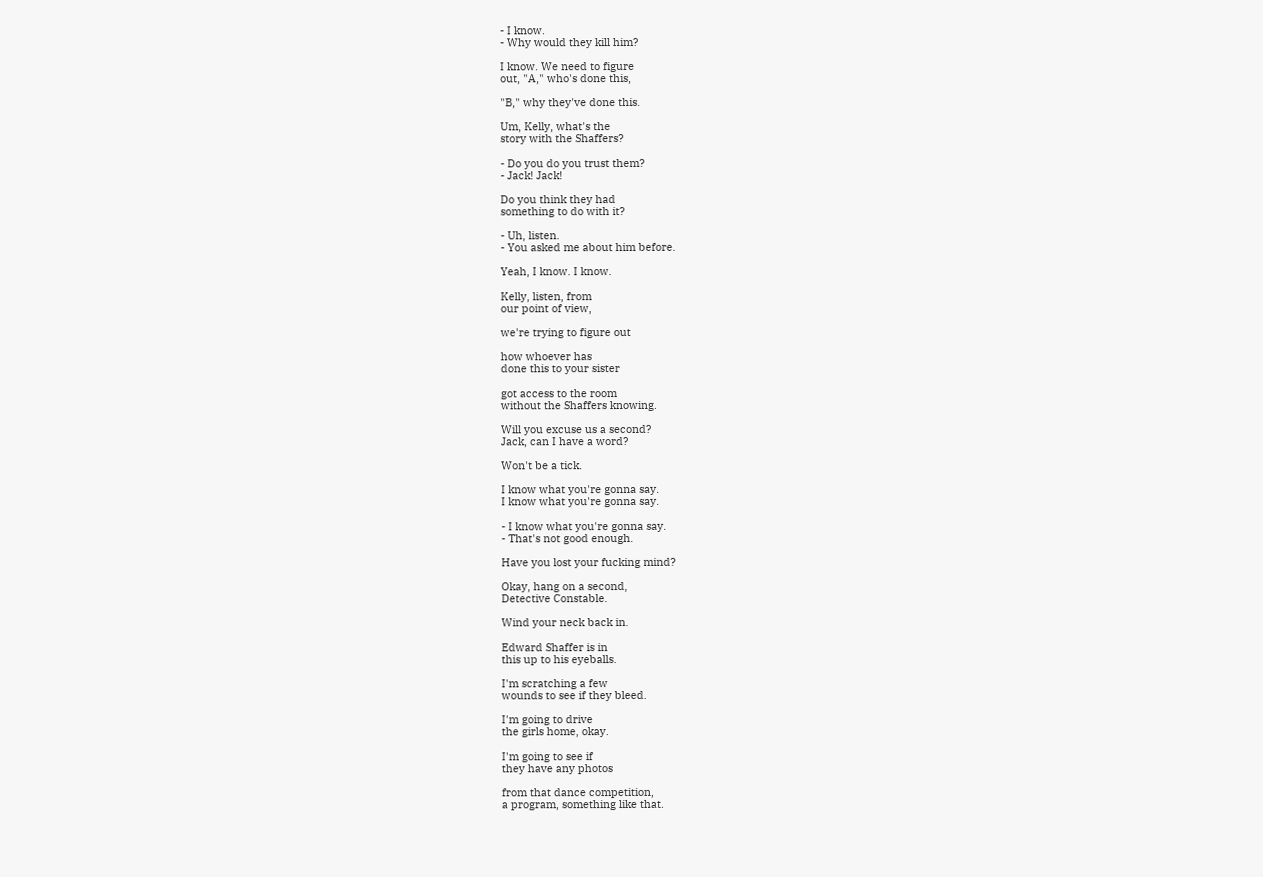- I know.
- Why would they kill him?

I know. We need to figure
out, "A," who's done this,

"B," why they've done this.

Um, Kelly, what's the
story with the Shaffers?

- Do you do you trust them?
- Jack! Jack!

Do you think they had
something to do with it?

- Uh, listen.
- You asked me about him before.

Yeah, I know. I know.

Kelly, listen, from
our point of view,

we're trying to figure out

how whoever has
done this to your sister

got access to the room
without the Shaffers knowing.

Will you excuse us a second?
Jack, can I have a word?

Won't be a tick.

I know what you're gonna say.
I know what you're gonna say.

- I know what you're gonna say.
- That's not good enough.

Have you lost your fucking mind?

Okay, hang on a second,
Detective Constable.

Wind your neck back in.

Edward Shaffer is in
this up to his eyeballs.

I'm scratching a few
wounds to see if they bleed.

I'm going to drive
the girls home, okay.

I'm going to see if
they have any photos

from that dance competition,
a program, something like that.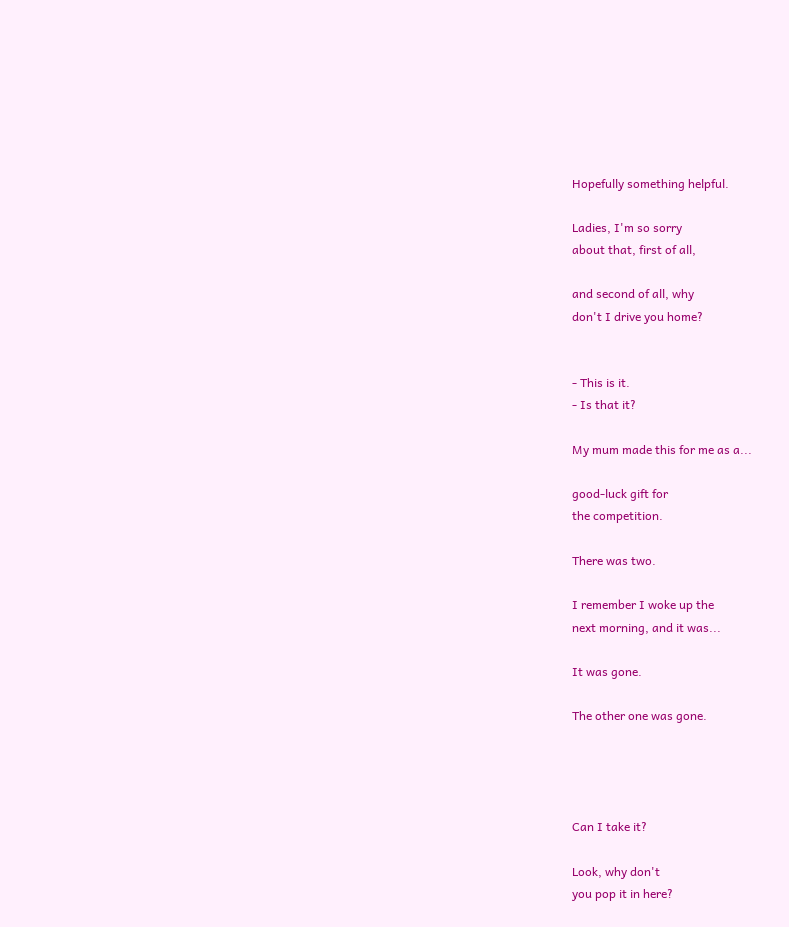Hopefully something helpful.

Ladies, I'm so sorry
about that, first of all,

and second of all, why
don't I drive you home?


- This is it.
- Is that it?

My mum made this for me as a...

good-luck gift for
the competition.

There was two.

I remember I woke up the
next morning, and it was...

It was gone.

The other one was gone.




Can I take it?

Look, why don't
you pop it in here?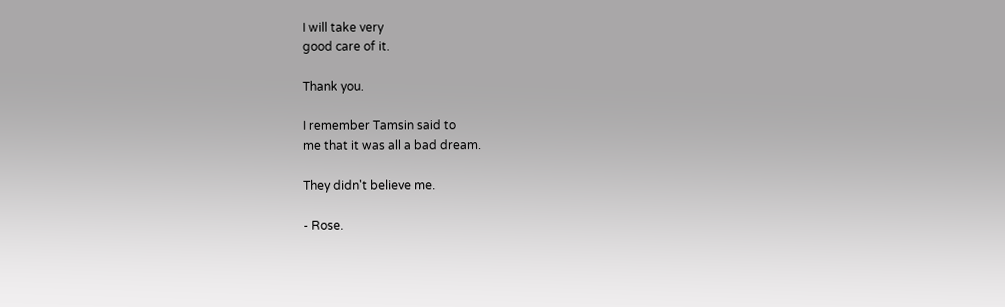I will take very
good care of it.

Thank you.

I remember Tamsin said to
me that it was all a bad dream.

They didn't believe me.

- Rose.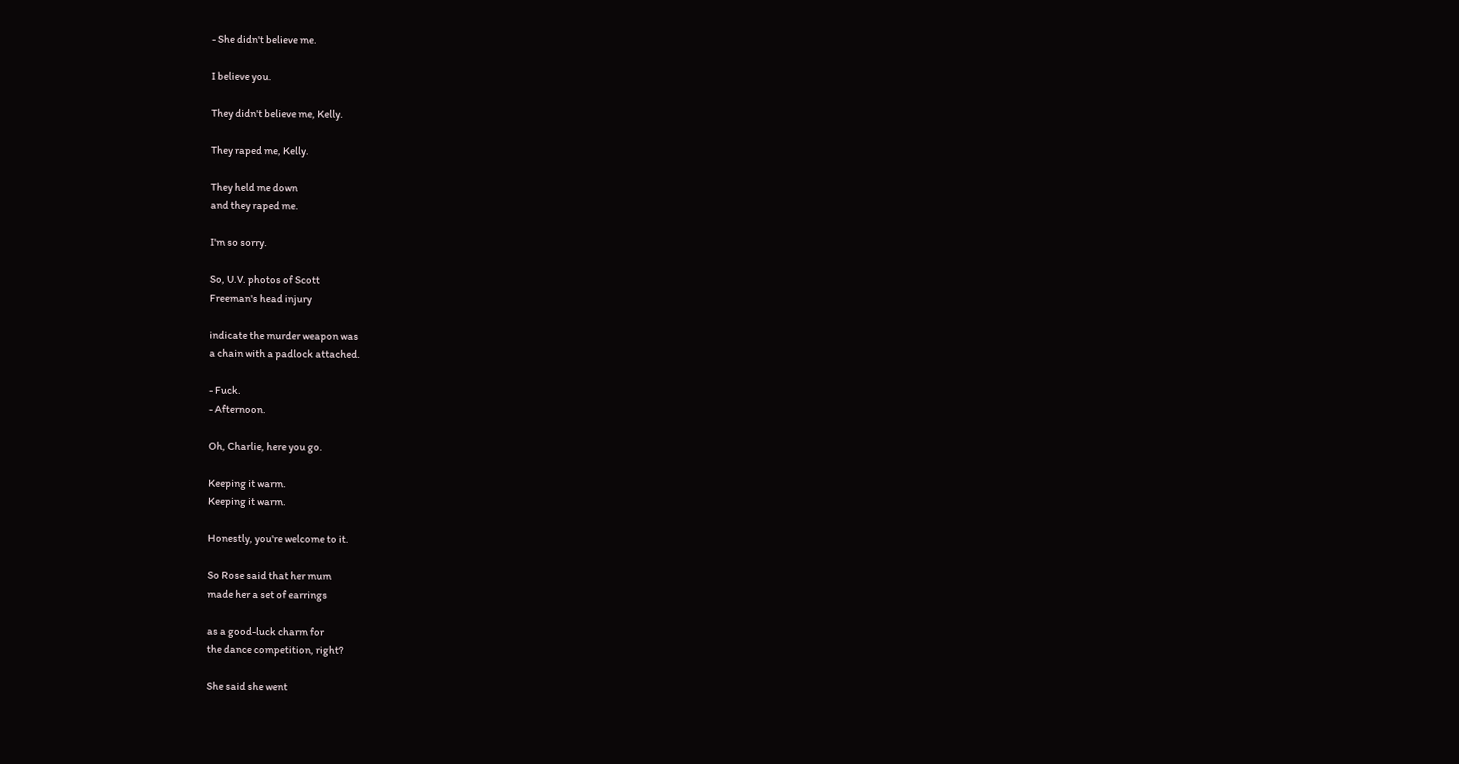- She didn't believe me.

I believe you.

They didn't believe me, Kelly.

They raped me, Kelly.

They held me down
and they raped me.

I'm so sorry.

So, U.V. photos of Scott
Freeman's head injury

indicate the murder weapon was
a chain with a padlock attached.

- Fuck.
- Afternoon.

Oh, Charlie, here you go.

Keeping it warm.
Keeping it warm.

Honestly, you're welcome to it.

So Rose said that her mum
made her a set of earrings

as a good-luck charm for
the dance competition, right?

She said she went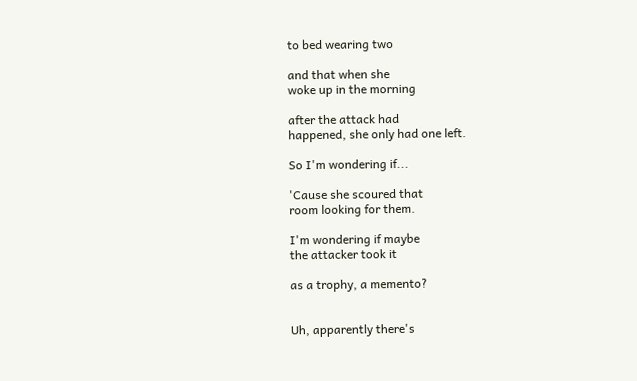to bed wearing two

and that when she
woke up in the morning

after the attack had
happened, she only had one left.

So I'm wondering if...

'Cause she scoured that
room looking for them.

I'm wondering if maybe
the attacker took it

as a trophy, a memento?


Uh, apparently there's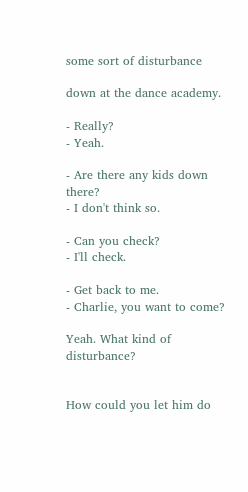some sort of disturbance

down at the dance academy.

- Really?
- Yeah.

- Are there any kids down there?
- I don't think so.

- Can you check?
- I'll check.

- Get back to me.
- Charlie, you want to come?

Yeah. What kind of disturbance?


How could you let him do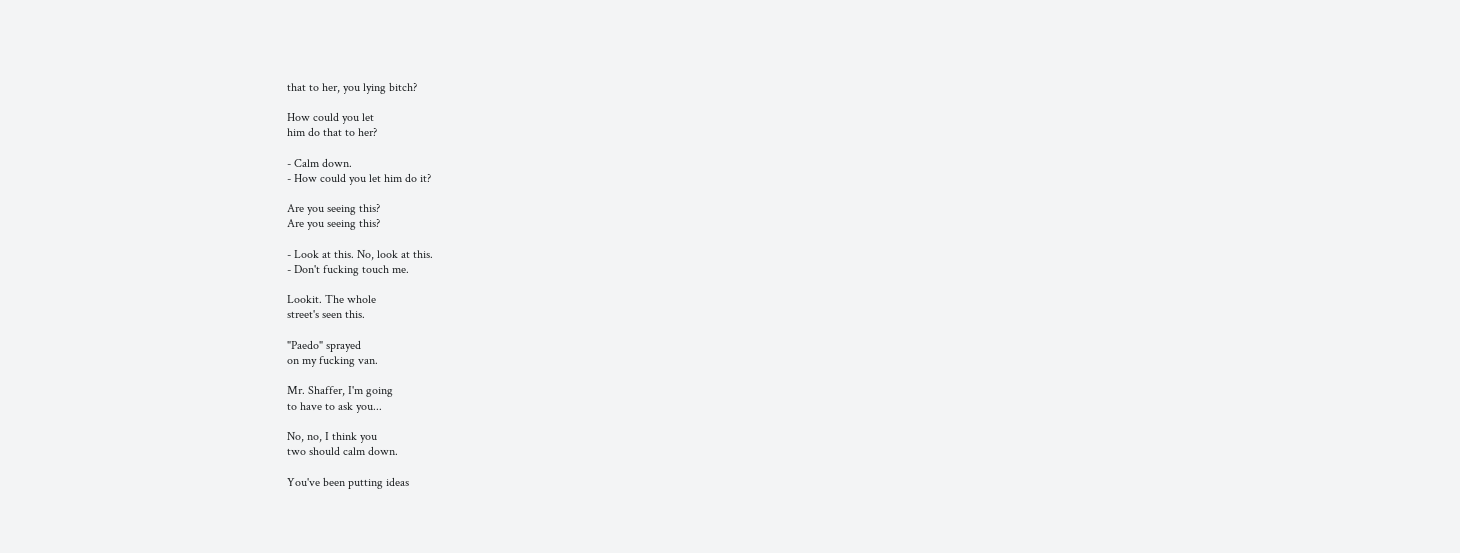that to her, you lying bitch?

How could you let
him do that to her?

- Calm down.
- How could you let him do it?

Are you seeing this?
Are you seeing this?

- Look at this. No, look at this.
- Don't fucking touch me.

Lookit. The whole
street's seen this.

"Paedo" sprayed
on my fucking van.

Mr. Shaffer, I'm going
to have to ask you...

No, no, I think you
two should calm down.

You've been putting ideas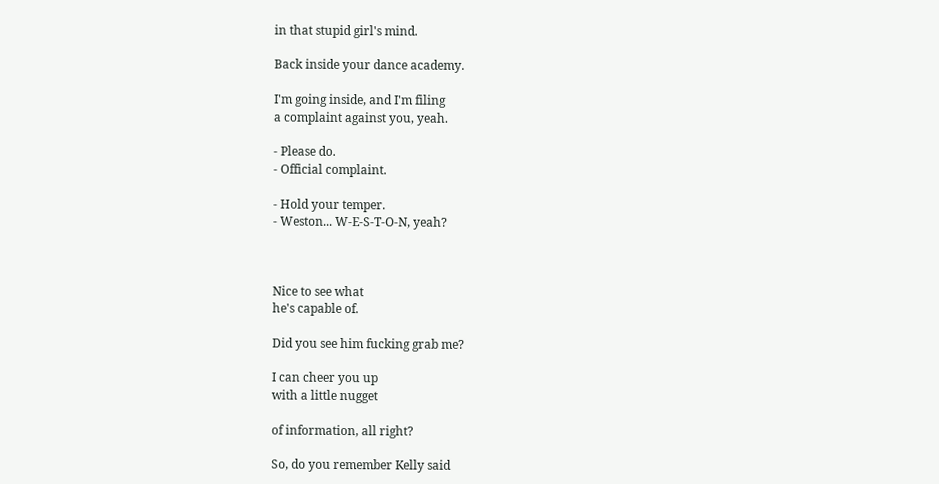in that stupid girl's mind.

Back inside your dance academy.

I'm going inside, and I'm filing
a complaint against you, yeah.

- Please do.
- Official complaint.

- Hold your temper.
- Weston... W-E-S-T-O-N, yeah?



Nice to see what
he's capable of.

Did you see him fucking grab me?

I can cheer you up
with a little nugget

of information, all right?

So, do you remember Kelly said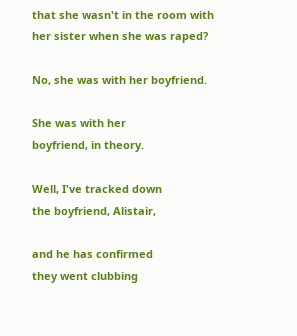that she wasn't in the room with
her sister when she was raped?

No, she was with her boyfriend.

She was with her
boyfriend, in theory.

Well, I've tracked down
the boyfriend, Alistair,

and he has confirmed
they went clubbing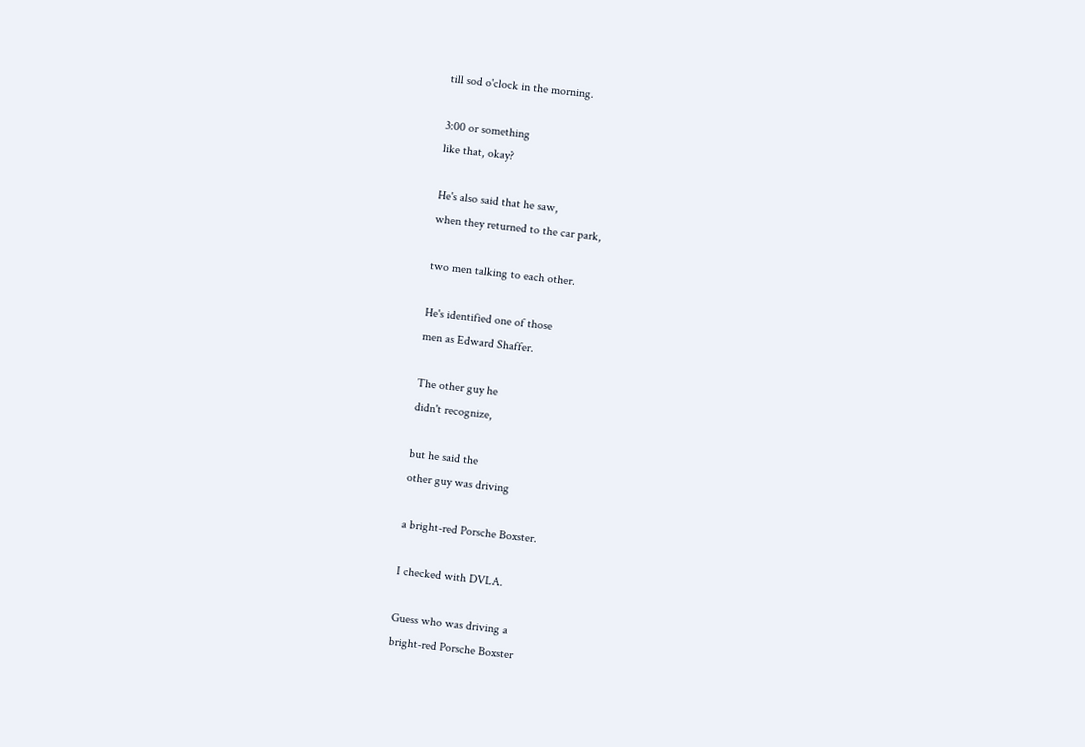till sod o'clock in the morning.

3:00 or something
like that, okay?

He's also said that he saw,
when they returned to the car park,

two men talking to each other.

He's identified one of those
men as Edward Shaffer.

The other guy he
didn't recognize,

but he said the
other guy was driving

a bright-red Porsche Boxster.

I checked with DVLA.

Guess who was driving a
bright-red Porsche Boxster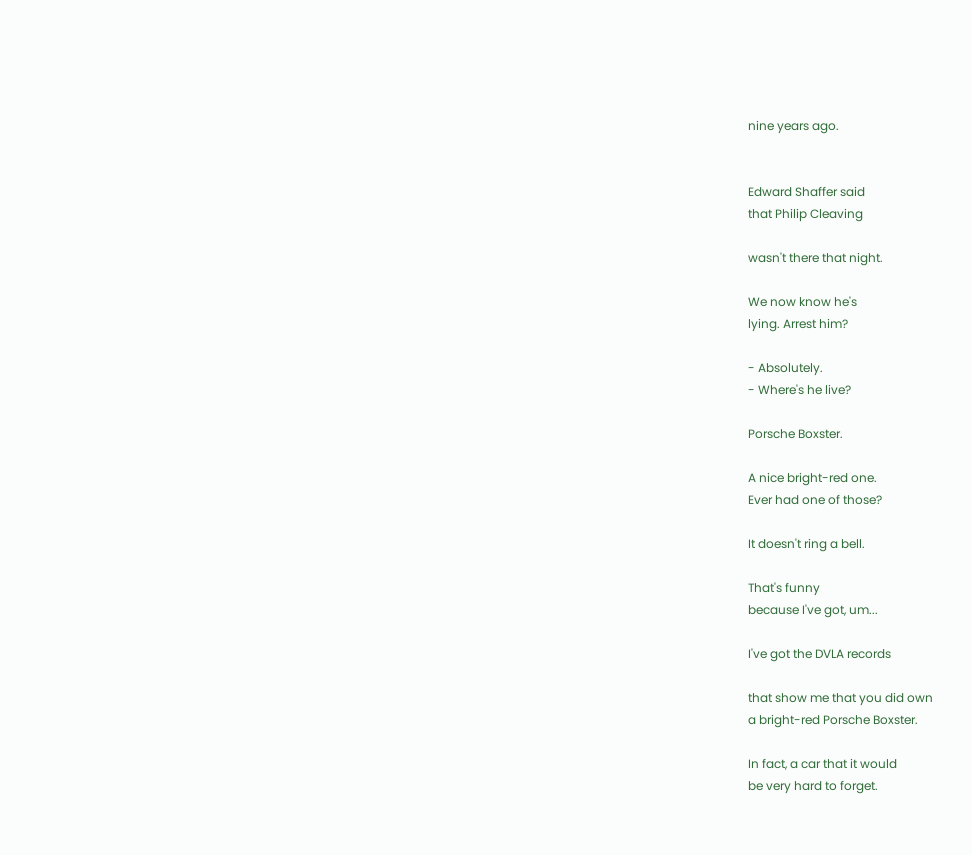nine years ago.


Edward Shaffer said
that Philip Cleaving

wasn't there that night.

We now know he's
lying. Arrest him?

- Absolutely.
- Where's he live?

Porsche Boxster.

A nice bright-red one.
Ever had one of those?

It doesn't ring a bell.

That's funny
because I've got, um...

I've got the DVLA records

that show me that you did own
a bright-red Porsche Boxster.

In fact, a car that it would
be very hard to forget.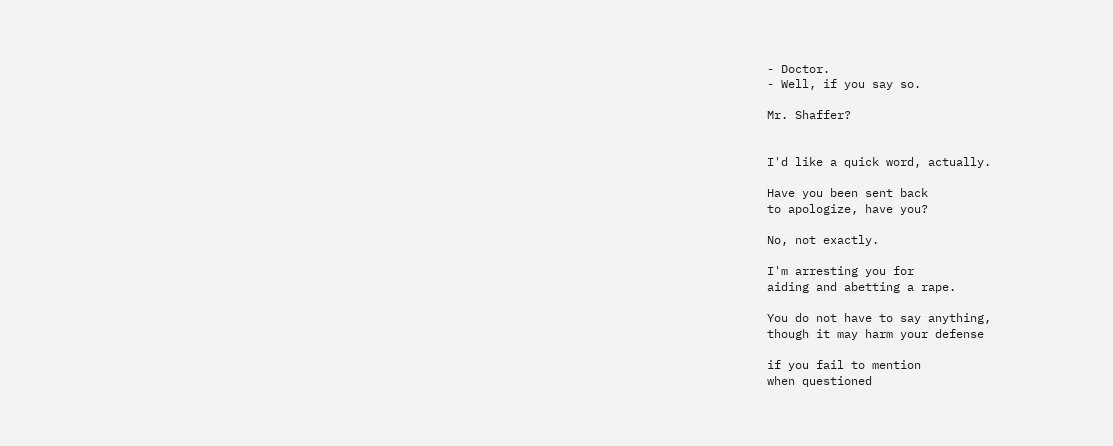- Doctor.
- Well, if you say so.

Mr. Shaffer?


I'd like a quick word, actually.

Have you been sent back
to apologize, have you?

No, not exactly.

I'm arresting you for
aiding and abetting a rape.

You do not have to say anything,
though it may harm your defense

if you fail to mention
when questioned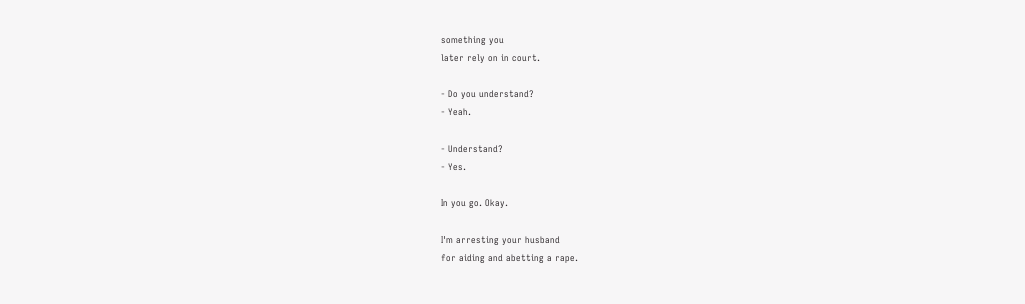something you
later rely on in court.

- Do you understand?
- Yeah.

- Understand?
- Yes.

In you go. Okay.

I'm arresting your husband
for aiding and abetting a rape.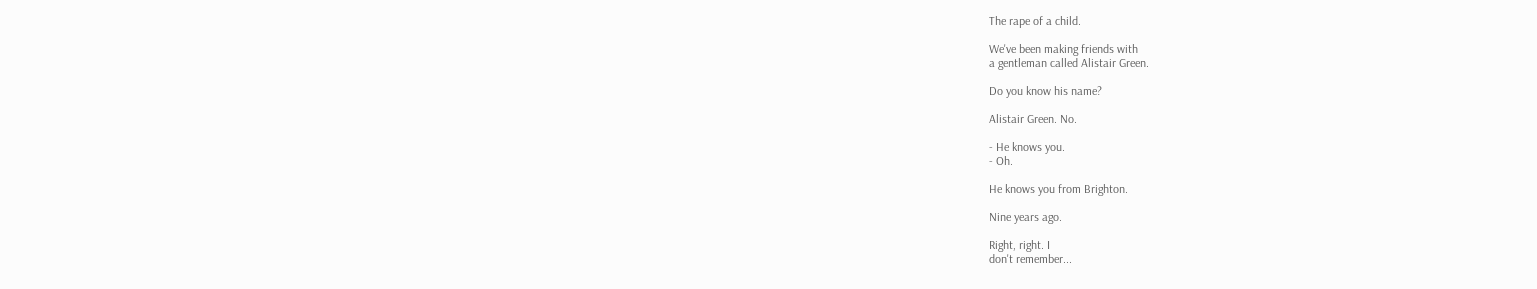The rape of a child.

We've been making friends with
a gentleman called Alistair Green.

Do you know his name?

Alistair Green. No.

- He knows you.
- Oh.

He knows you from Brighton.

Nine years ago.

Right, right. I
don't remember...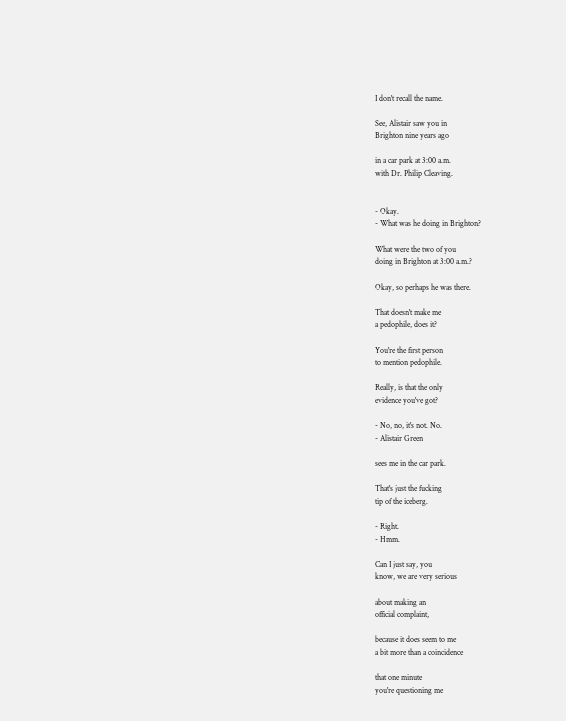I don't recall the name.

See, Alistair saw you in
Brighton nine years ago

in a car park at 3:00 a.m.
with Dr. Philip Cleaving.


- Okay.
- What was he doing in Brighton?

What were the two of you
doing in Brighton at 3:00 a.m.?

Okay, so perhaps he was there.

That doesn't make me
a pedophile, does it?

You're the first person
to mention pedophile.

Really, is that the only
evidence you've got?

- No, no, it's not. No.
- Alistair Green

sees me in the car park.

That's just the fucking
tip of the iceberg.

- Right.
- Hmm.

Can I just say, you
know, we are very serious

about making an
official complaint,

because it does seem to me
a bit more than a coincidence

that one minute
you're questioning me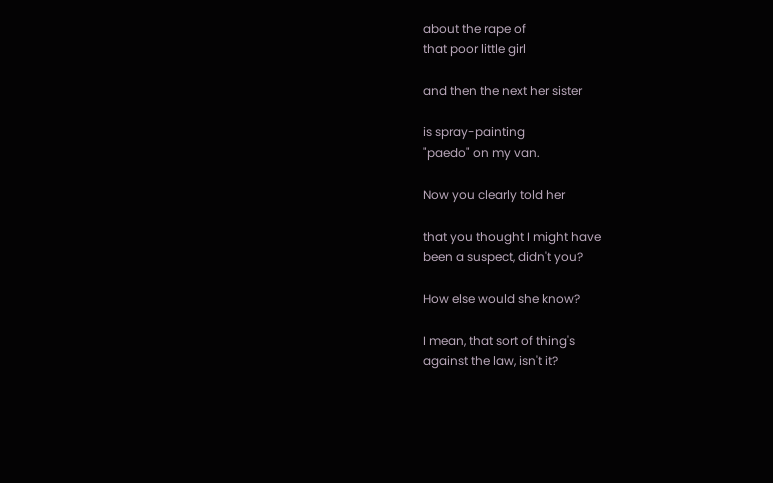about the rape of
that poor little girl

and then the next her sister

is spray-painting
"paedo" on my van.

Now you clearly told her

that you thought I might have
been a suspect, didn't you?

How else would she know?

I mean, that sort of thing's
against the law, isn't it?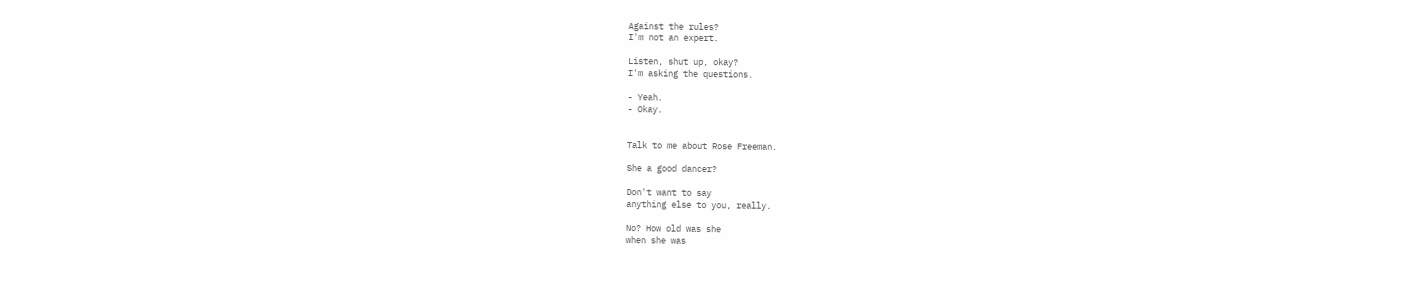Against the rules?
I'm not an expert.

Listen, shut up, okay?
I'm asking the questions.

- Yeah.
- Okay.


Talk to me about Rose Freeman.

She a good dancer?

Don't want to say
anything else to you, really.

No? How old was she
when she was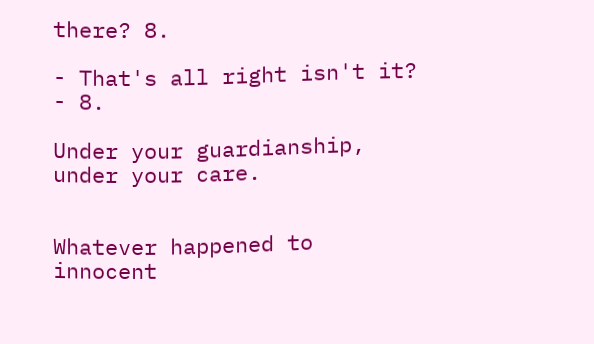there? 8.

- That's all right isn't it?
- 8.

Under your guardianship,
under your care.


Whatever happened to
innocent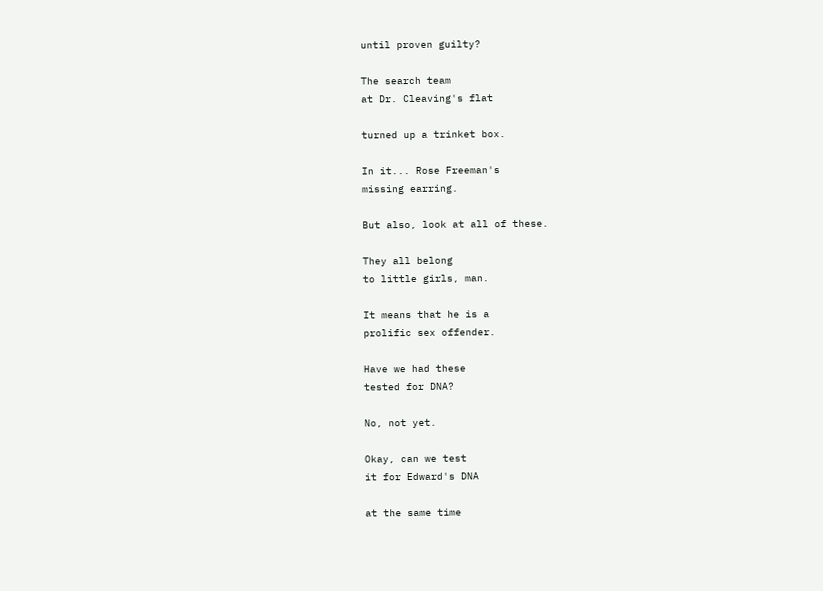until proven guilty?

The search team
at Dr. Cleaving's flat

turned up a trinket box.

In it... Rose Freeman's
missing earring.

But also, look at all of these.

They all belong
to little girls, man.

It means that he is a
prolific sex offender.

Have we had these
tested for DNA?

No, not yet.

Okay, can we test
it for Edward's DNA

at the same time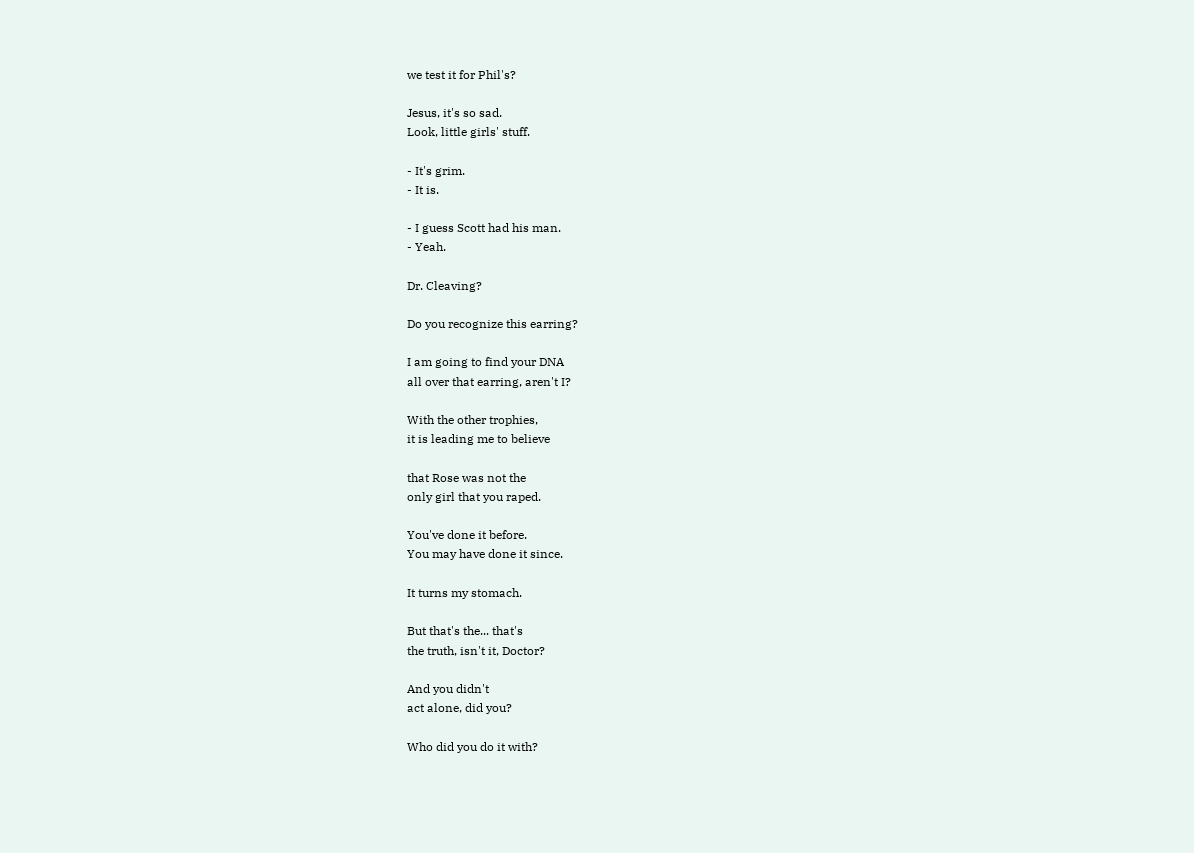we test it for Phil's?

Jesus, it's so sad.
Look, little girls' stuff.

- It's grim.
- It is.

- I guess Scott had his man.
- Yeah.

Dr. Cleaving?

Do you recognize this earring?

I am going to find your DNA
all over that earring, aren't I?

With the other trophies,
it is leading me to believe

that Rose was not the
only girl that you raped.

You've done it before.
You may have done it since.

It turns my stomach.

But that's the... that's
the truth, isn't it, Doctor?

And you didn't
act alone, did you?

Who did you do it with?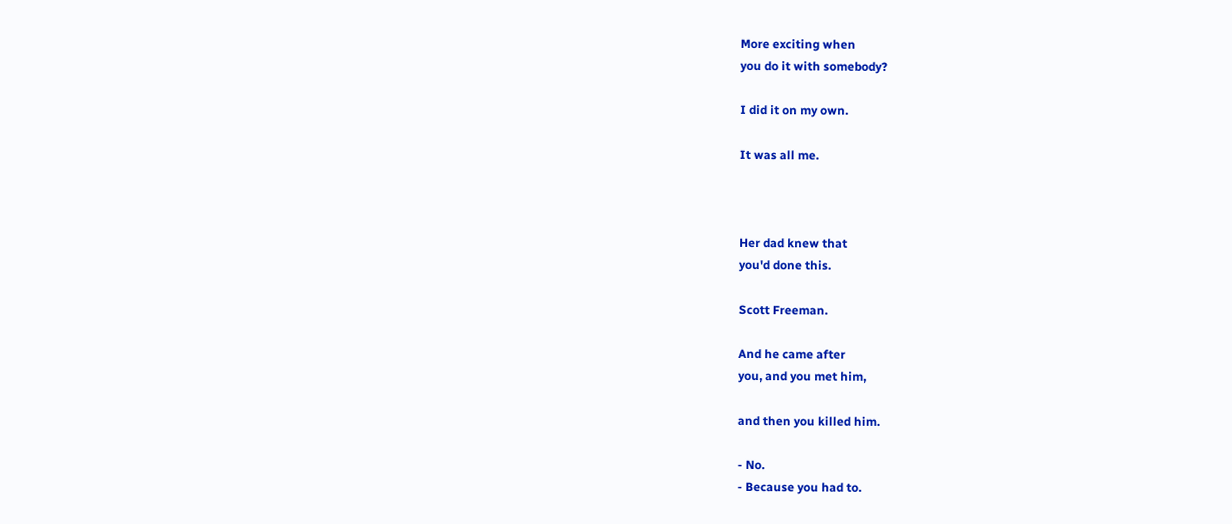More exciting when
you do it with somebody?

I did it on my own.

It was all me.



Her dad knew that
you'd done this.

Scott Freeman.

And he came after
you, and you met him,

and then you killed him.

- No.
- Because you had to.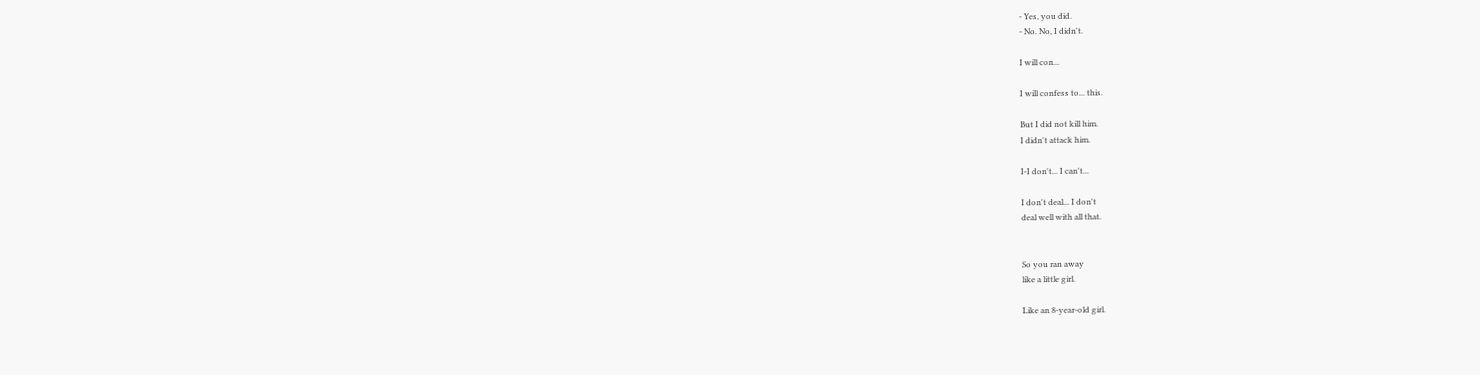- Yes, you did.
- No. No, I didn't.

I will con...

I will confess to... this.

But I did not kill him.
I didn't attack him.

I-I don't... I can't...

I don't deal... I don't
deal well with all that.


So you ran away
like a little girl.

Like an 8-year-old girl.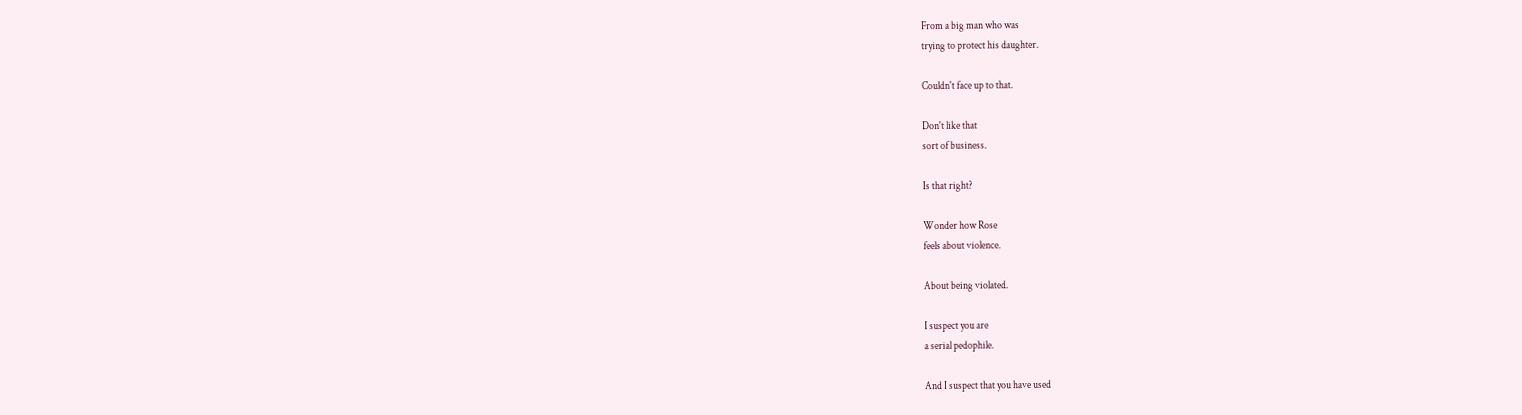From a big man who was
trying to protect his daughter.

Couldn't face up to that.

Don't like that
sort of business.

Is that right?

Wonder how Rose
feels about violence.

About being violated.

I suspect you are
a serial pedophile.

And I suspect that you have used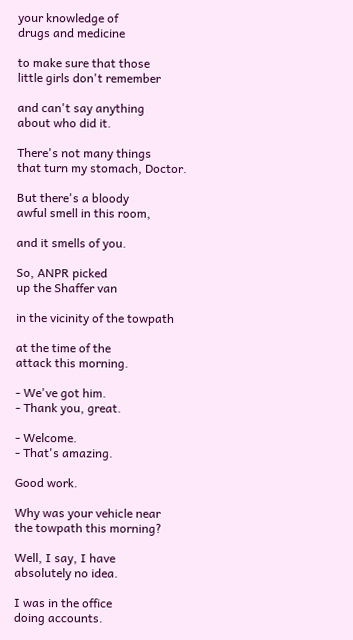your knowledge of
drugs and medicine

to make sure that those
little girls don't remember

and can't say anything
about who did it.

There's not many things
that turn my stomach, Doctor.

But there's a bloody
awful smell in this room,

and it smells of you.

So, ANPR picked
up the Shaffer van

in the vicinity of the towpath

at the time of the
attack this morning.

- We've got him.
- Thank you, great.

- Welcome.
- That's amazing.

Good work.

Why was your vehicle near
the towpath this morning?

Well, I say, I have
absolutely no idea.

I was in the office
doing accounts.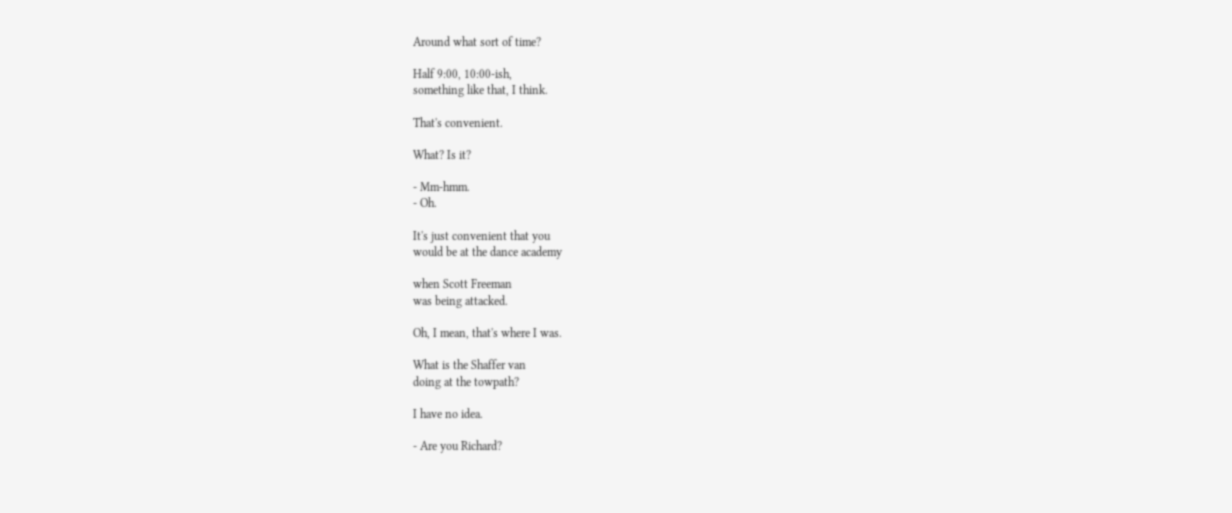Around what sort of time?

Half 9:00, 10:00-ish,
something like that, I think.

That's convenient.

What? Is it?

- Mm-hmm.
- Oh.

It's just convenient that you
would be at the dance academy

when Scott Freeman
was being attacked.

Oh, I mean, that's where I was.

What is the Shaffer van
doing at the towpath?

I have no idea.

- Are you Richard?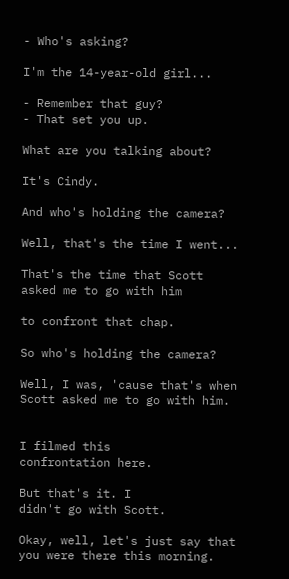- Who's asking?

I'm the 14-year-old girl...

- Remember that guy?
- That set you up.

What are you talking about?

It's Cindy.

And who's holding the camera?

Well, that's the time I went...

That's the time that Scott
asked me to go with him

to confront that chap.

So who's holding the camera?

Well, I was, 'cause that's when
Scott asked me to go with him.


I filmed this
confrontation here.

But that's it. I
didn't go with Scott.

Okay, well, let's just say that
you were there this morning.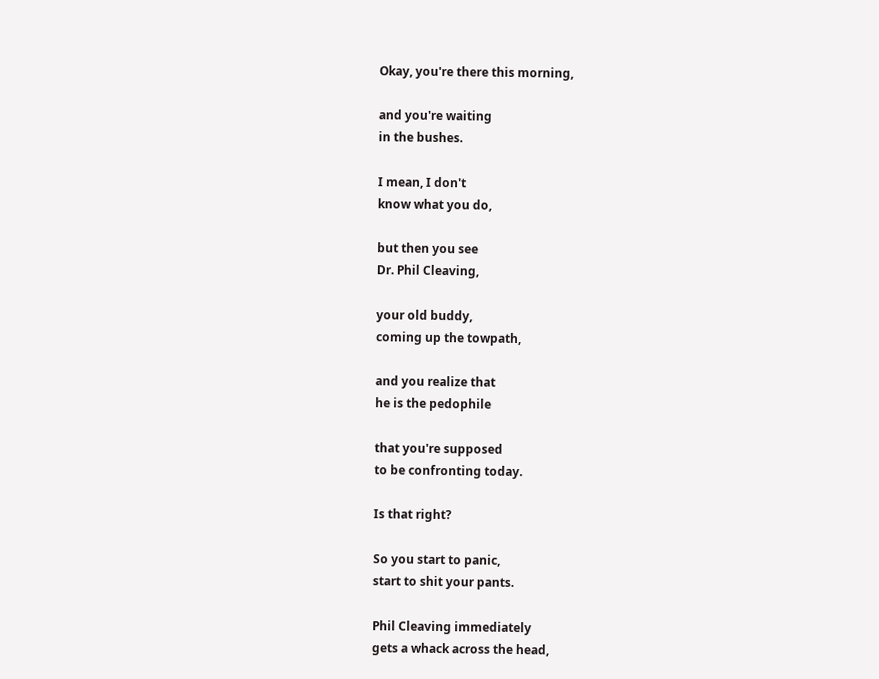Okay, you're there this morning,

and you're waiting
in the bushes.

I mean, I don't
know what you do,

but then you see
Dr. Phil Cleaving,

your old buddy,
coming up the towpath,

and you realize that
he is the pedophile

that you're supposed
to be confronting today.

Is that right?

So you start to panic,
start to shit your pants.

Phil Cleaving immediately
gets a whack across the head,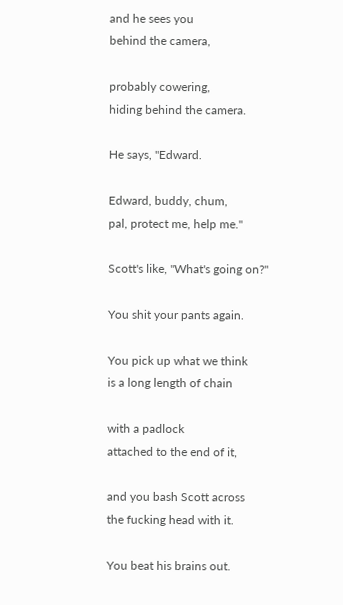and he sees you
behind the camera,

probably cowering,
hiding behind the camera.

He says, "Edward.

Edward, buddy, chum,
pal, protect me, help me."

Scott's like, "What's going on?"

You shit your pants again.

You pick up what we think
is a long length of chain

with a padlock
attached to the end of it,

and you bash Scott across
the fucking head with it.

You beat his brains out.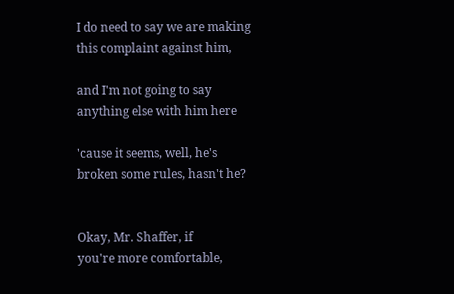I do need to say we are making
this complaint against him,

and I'm not going to say
anything else with him here

'cause it seems, well, he's
broken some rules, hasn't he?


Okay, Mr. Shaffer, if
you're more comfortable,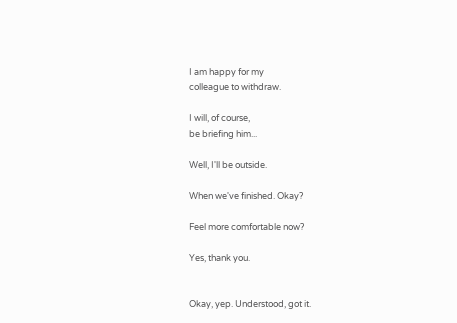I am happy for my
colleague to withdraw.

I will, of course,
be briefing him...

Well, I'll be outside.

When we've finished. Okay?

Feel more comfortable now?

Yes, thank you.


Okay, yep. Understood, got it.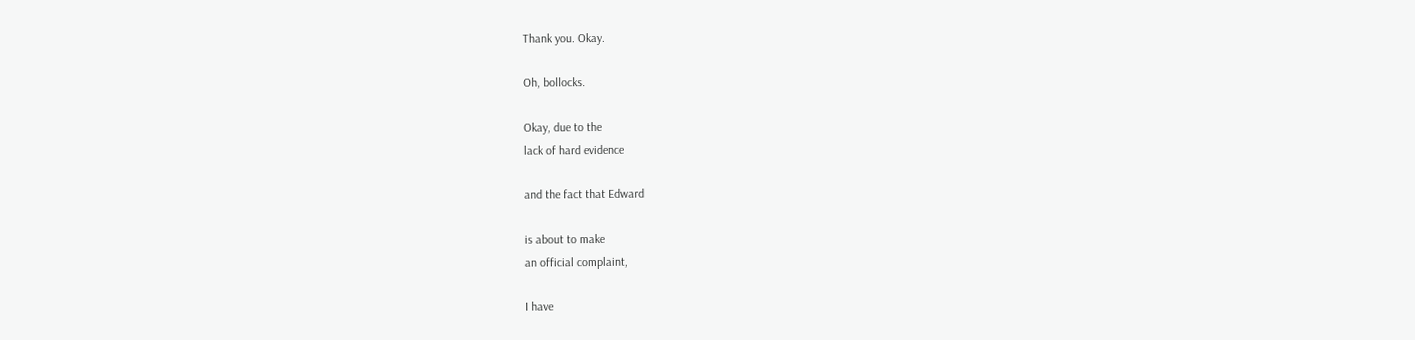Thank you. Okay.

Oh, bollocks.

Okay, due to the
lack of hard evidence

and the fact that Edward

is about to make
an official complaint,

I have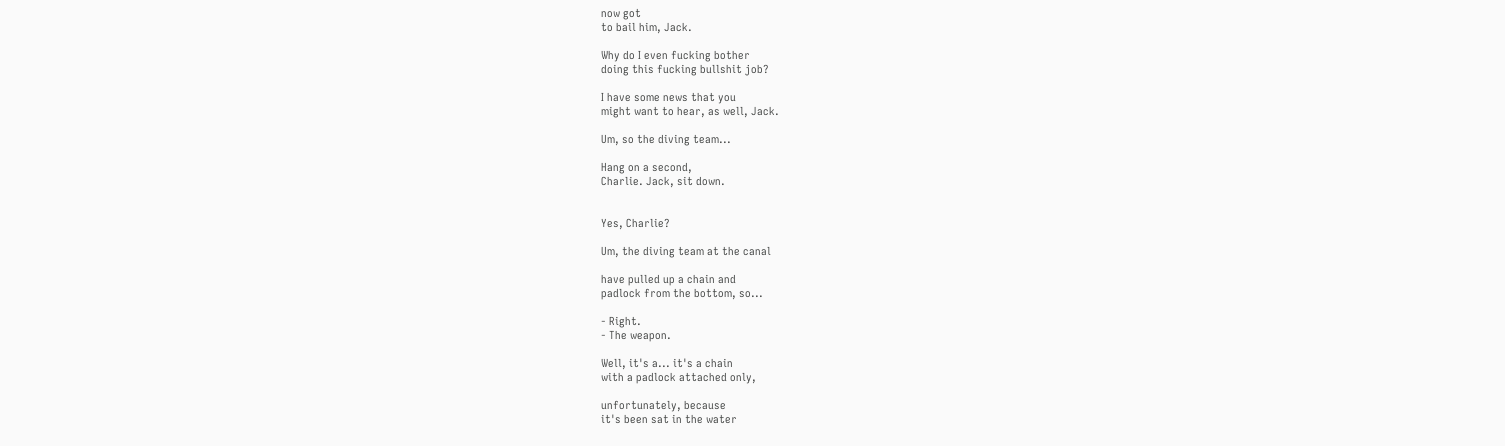now got
to bail him, Jack.

Why do I even fucking bother
doing this fucking bullshit job?

I have some news that you
might want to hear, as well, Jack.

Um, so the diving team...

Hang on a second,
Charlie. Jack, sit down.


Yes, Charlie?

Um, the diving team at the canal

have pulled up a chain and
padlock from the bottom, so...

- Right.
- The weapon.

Well, it's a... it's a chain
with a padlock attached only,

unfortunately, because
it's been sat in the water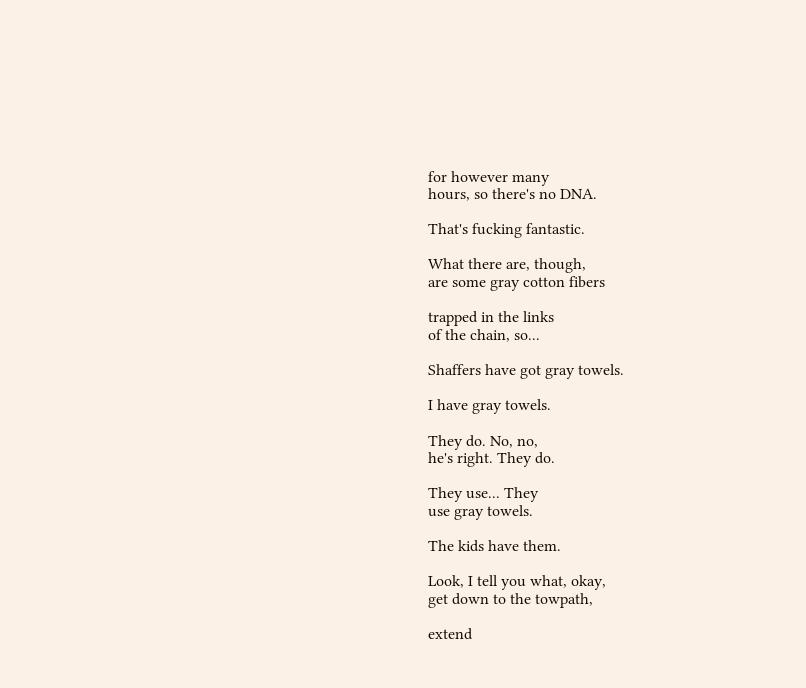for however many
hours, so there's no DNA.

That's fucking fantastic.

What there are, though,
are some gray cotton fibers

trapped in the links
of the chain, so...

Shaffers have got gray towels.

I have gray towels.

They do. No, no,
he's right. They do.

They use... They
use gray towels.

The kids have them.

Look, I tell you what, okay,
get down to the towpath,

extend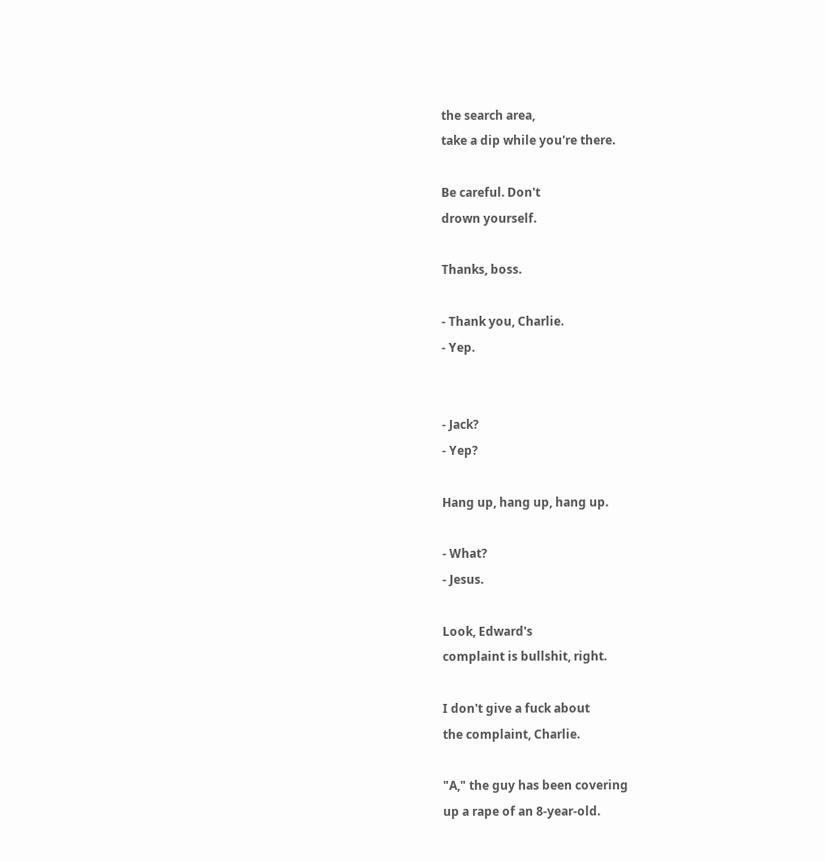the search area,
take a dip while you're there.

Be careful. Don't
drown yourself.

Thanks, boss.

- Thank you, Charlie.
- Yep.


- Jack?
- Yep?

Hang up, hang up, hang up.

- What?
- Jesus.

Look, Edward's
complaint is bullshit, right.

I don't give a fuck about
the complaint, Charlie.

"A," the guy has been covering
up a rape of an 8-year-old.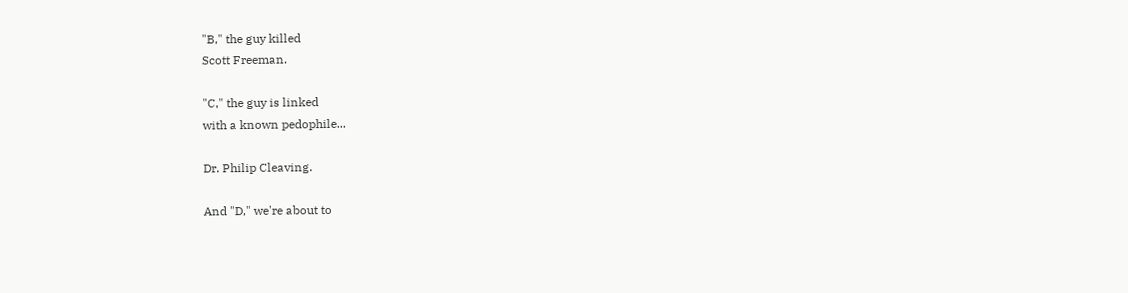"B," the guy killed
Scott Freeman.

"C," the guy is linked
with a known pedophile...

Dr. Philip Cleaving.

And "D," we're about to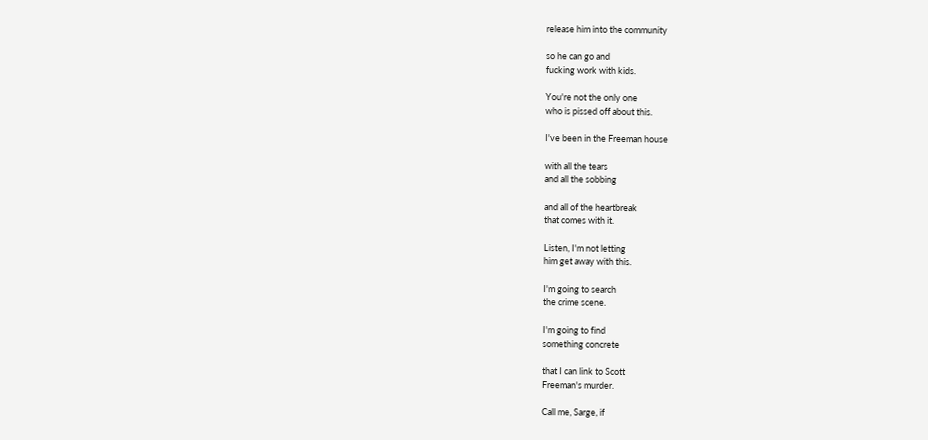release him into the community

so he can go and
fucking work with kids.

You're not the only one
who is pissed off about this.

I've been in the Freeman house

with all the tears
and all the sobbing

and all of the heartbreak
that comes with it.

Listen, I'm not letting
him get away with this.

I'm going to search
the crime scene.

I'm going to find
something concrete

that I can link to Scott
Freeman's murder.

Call me, Sarge, if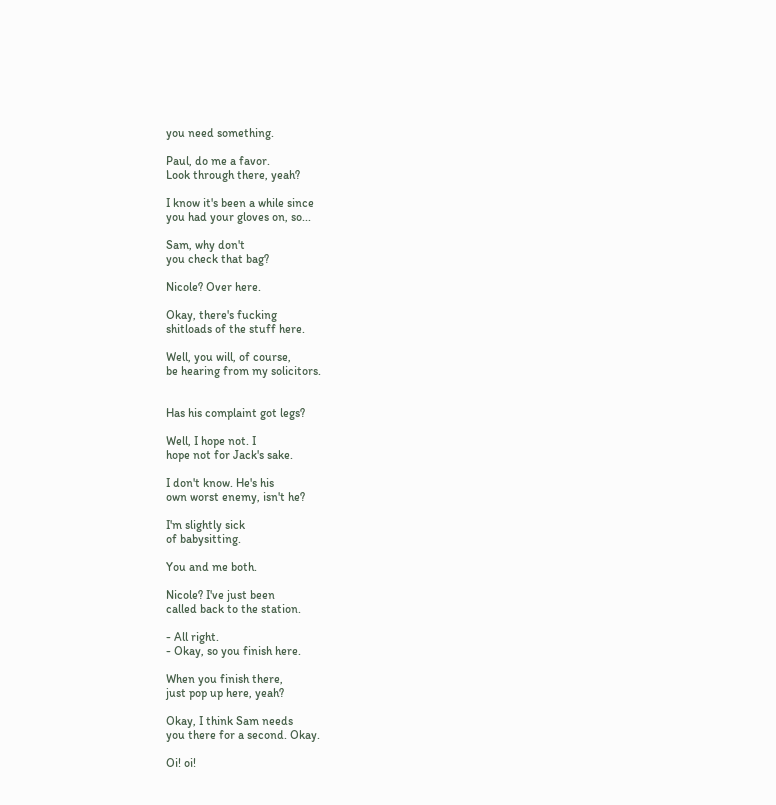you need something.

Paul, do me a favor.
Look through there, yeah?

I know it's been a while since
you had your gloves on, so...

Sam, why don't
you check that bag?

Nicole? Over here.

Okay, there's fucking
shitloads of the stuff here.

Well, you will, of course,
be hearing from my solicitors.


Has his complaint got legs?

Well, I hope not. I
hope not for Jack's sake.

I don't know. He's his
own worst enemy, isn't he?

I'm slightly sick
of babysitting.

You and me both.

Nicole? I've just been
called back to the station.

- All right.
- Okay, so you finish here.

When you finish there,
just pop up here, yeah?

Okay, I think Sam needs
you there for a second. Okay.

Oi! oi!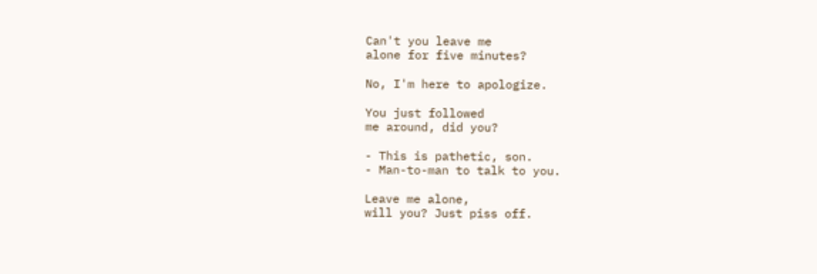Can't you leave me
alone for five minutes?

No, I'm here to apologize.

You just followed
me around, did you?

- This is pathetic, son.
- Man-to-man to talk to you.

Leave me alone,
will you? Just piss off.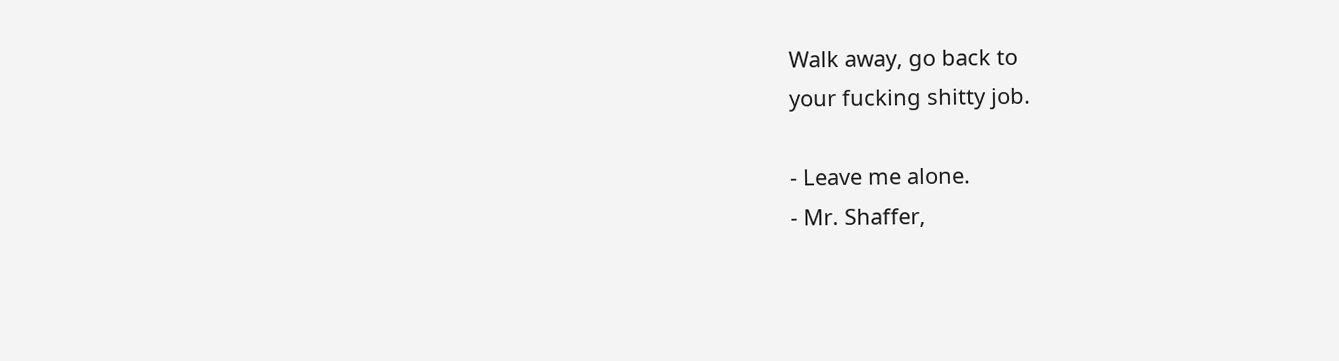Walk away, go back to
your fucking shitty job.

- Leave me alone.
- Mr. Shaffer,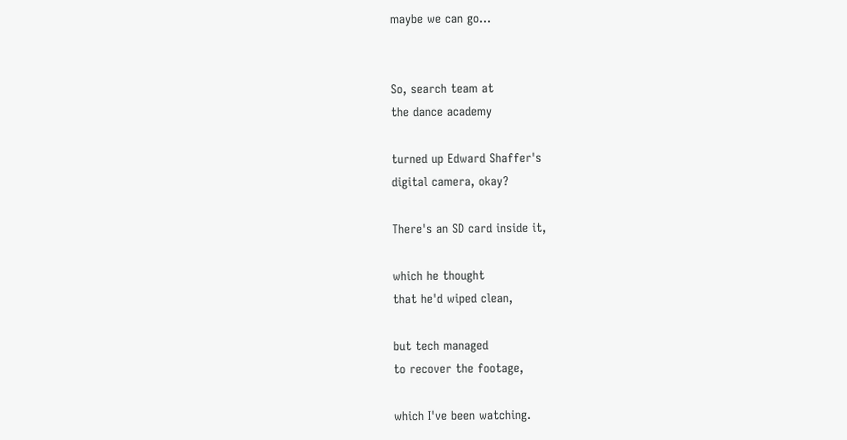maybe we can go...


So, search team at
the dance academy

turned up Edward Shaffer's
digital camera, okay?

There's an SD card inside it,

which he thought
that he'd wiped clean,

but tech managed
to recover the footage,

which I've been watching.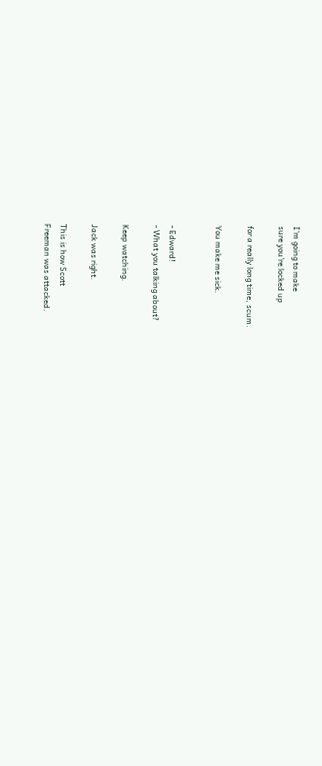I'm going to make
sure you're locked up

for a really long time, scum.

You make me sick.


- Edward!
- What you talking about?

Keep watching.

Jack was right.

This is how Scott
Freeman was attacked.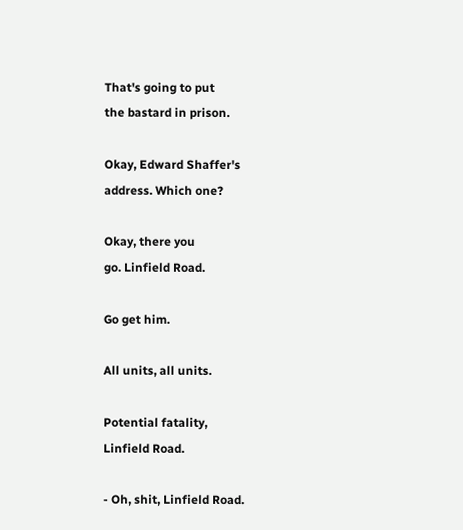That's going to put
the bastard in prison.

Okay, Edward Shaffer's
address. Which one?

Okay, there you
go. Linfield Road.

Go get him.

All units, all units.

Potential fatality,
Linfield Road.

- Oh, shit, Linfield Road.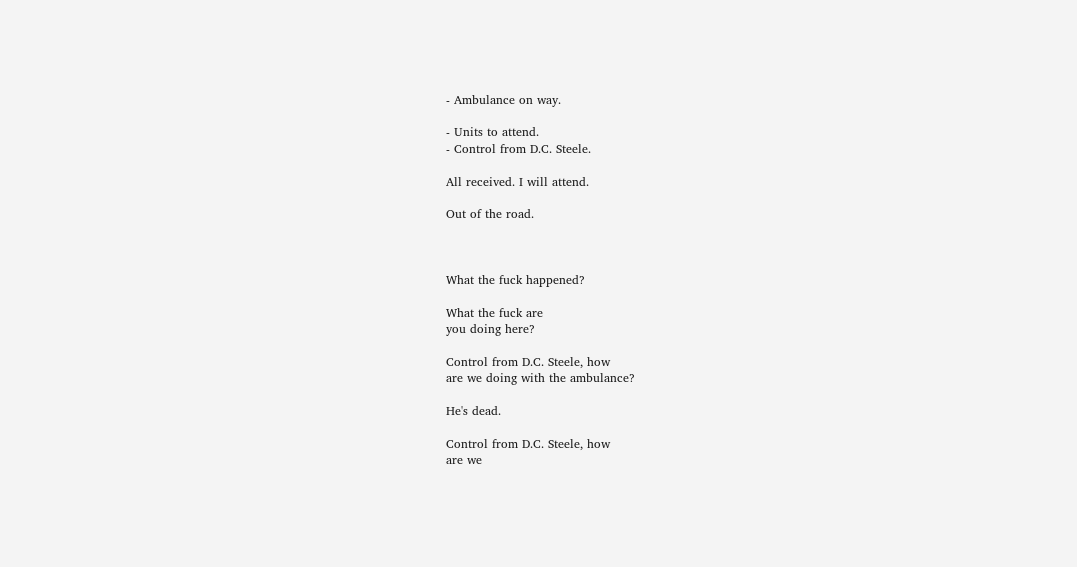- Ambulance on way.

- Units to attend.
- Control from D.C. Steele.

All received. I will attend.

Out of the road.



What the fuck happened?

What the fuck are
you doing here?

Control from D.C. Steele, how
are we doing with the ambulance?

He's dead.

Control from D.C. Steele, how
are we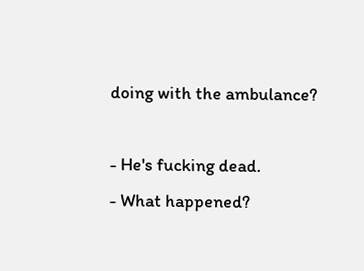doing with the ambulance?

- He's fucking dead.
- What happened?